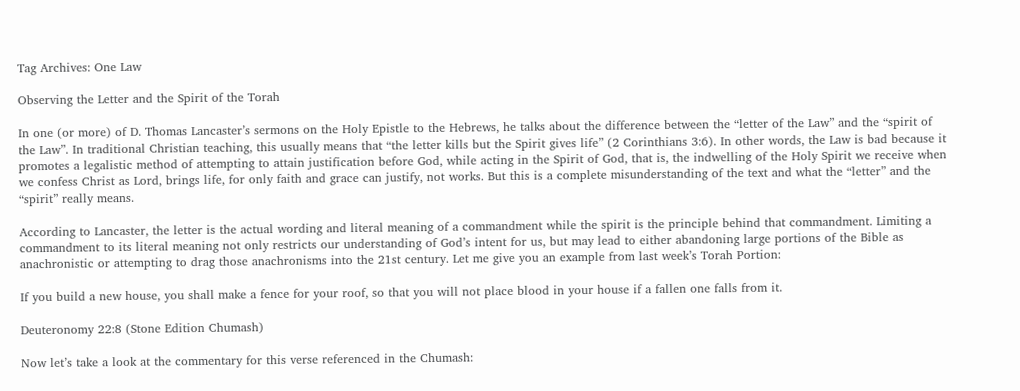Tag Archives: One Law

Observing the Letter and the Spirit of the Torah

In one (or more) of D. Thomas Lancaster’s sermons on the Holy Epistle to the Hebrews, he talks about the difference between the “letter of the Law” and the “spirit of the Law”. In traditional Christian teaching, this usually means that “the letter kills but the Spirit gives life” (2 Corinthians 3:6). In other words, the Law is bad because it promotes a legalistic method of attempting to attain justification before God, while acting in the Spirit of God, that is, the indwelling of the Holy Spirit we receive when we confess Christ as Lord, brings life, for only faith and grace can justify, not works. But this is a complete misunderstanding of the text and what the “letter” and the “spirit” really means.

According to Lancaster, the letter is the actual wording and literal meaning of a commandment while the spirit is the principle behind that commandment. Limiting a commandment to its literal meaning not only restricts our understanding of God’s intent for us, but may lead to either abandoning large portions of the Bible as anachronistic or attempting to drag those anachronisms into the 21st century. Let me give you an example from last week’s Torah Portion:

If you build a new house, you shall make a fence for your roof, so that you will not place blood in your house if a fallen one falls from it.

Deuteronomy 22:8 (Stone Edition Chumash)

Now let’s take a look at the commentary for this verse referenced in the Chumash: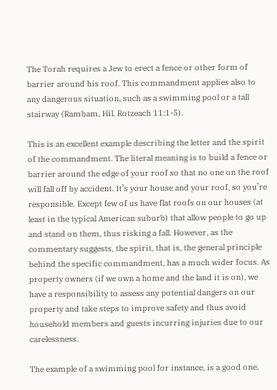The Torah requires a Jew to erect a fence or other form of barrier around his roof. This commandment applies also to any dangerous situation, such as a swimming pool or a tall stairway (Rambam, Hil. Rotzeach 11:1-5).

This is an excellent example describing the letter and the spirit of the commandment. The literal meaning is to build a fence or barrier around the edge of your roof so that no one on the roof will fall off by accident. It’s your house and your roof, so you’re responsible. Except few of us have flat roofs on our houses (at least in the typical American suburb) that allow people to go up and stand on them, thus risking a fall. However, as the commentary suggests, the spirit, that is, the general principle behind the specific commandment, has a much wider focus. As property owners (if we own a home and the land it is on), we have a responsibility to assess any potential dangers on our property and take steps to improve safety and thus avoid household members and guests incurring injuries due to our carelessness.

The example of a swimming pool for instance, is a good one,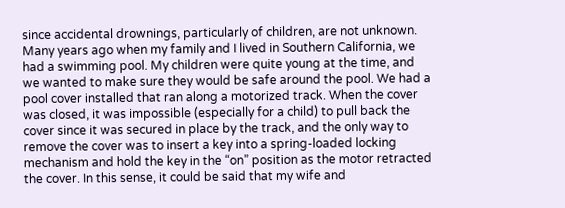since accidental drownings, particularly of children, are not unknown. Many years ago when my family and I lived in Southern California, we had a swimming pool. My children were quite young at the time, and we wanted to make sure they would be safe around the pool. We had a pool cover installed that ran along a motorized track. When the cover was closed, it was impossible (especially for a child) to pull back the cover since it was secured in place by the track, and the only way to remove the cover was to insert a key into a spring-loaded locking mechanism and hold the key in the “on” position as the motor retracted the cover. In this sense, it could be said that my wife and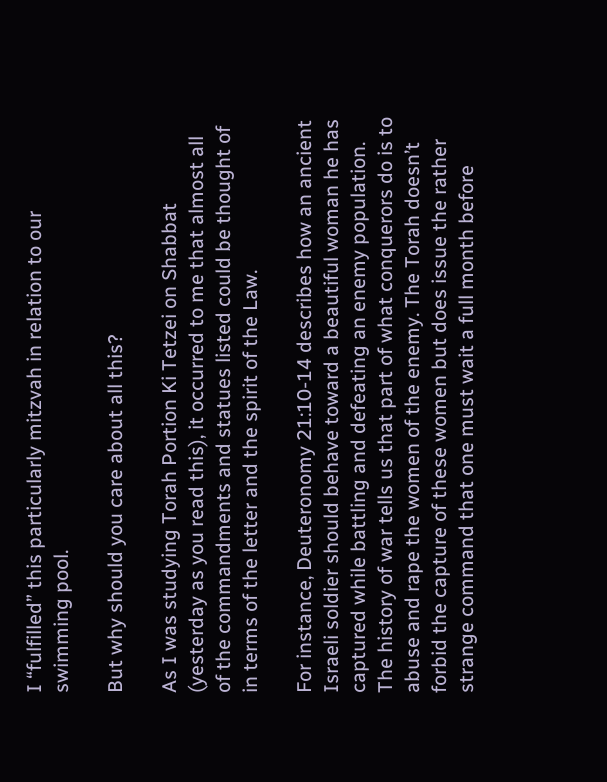I “fulfilled” this particularly mitzvah in relation to our swimming pool.

But why should you care about all this?

As I was studying Torah Portion Ki Tetzei on Shabbat (yesterday as you read this), it occurred to me that almost all of the commandments and statues listed could be thought of in terms of the letter and the spirit of the Law.

For instance, Deuteronomy 21:10-14 describes how an ancient Israeli soldier should behave toward a beautiful woman he has captured while battling and defeating an enemy population. The history of war tells us that part of what conquerors do is to abuse and rape the women of the enemy. The Torah doesn’t forbid the capture of these women but does issue the rather strange command that one must wait a full month before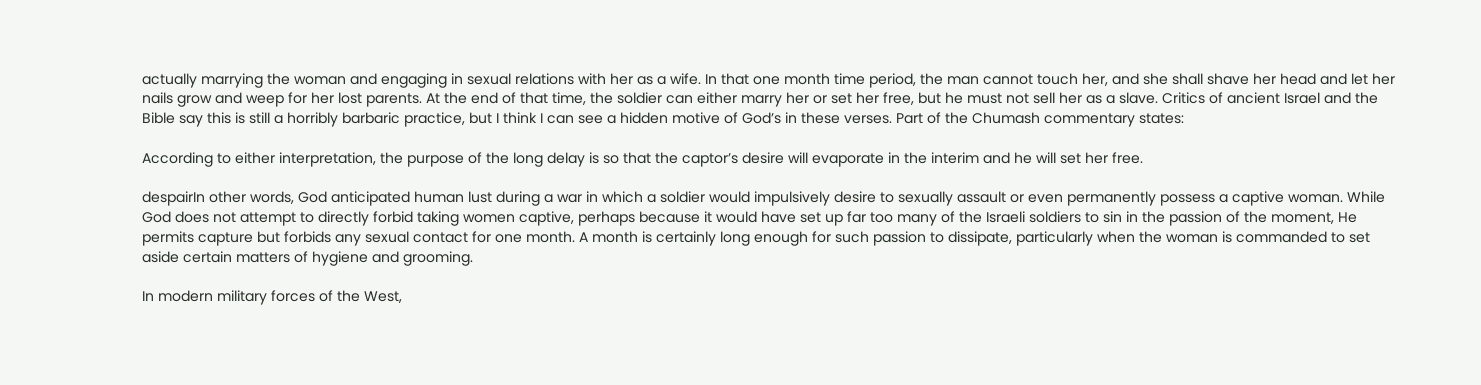actually marrying the woman and engaging in sexual relations with her as a wife. In that one month time period, the man cannot touch her, and she shall shave her head and let her nails grow and weep for her lost parents. At the end of that time, the soldier can either marry her or set her free, but he must not sell her as a slave. Critics of ancient Israel and the Bible say this is still a horribly barbaric practice, but I think I can see a hidden motive of God’s in these verses. Part of the Chumash commentary states:

According to either interpretation, the purpose of the long delay is so that the captor’s desire will evaporate in the interim and he will set her free.

despairIn other words, God anticipated human lust during a war in which a soldier would impulsively desire to sexually assault or even permanently possess a captive woman. While God does not attempt to directly forbid taking women captive, perhaps because it would have set up far too many of the Israeli soldiers to sin in the passion of the moment, He permits capture but forbids any sexual contact for one month. A month is certainly long enough for such passion to dissipate, particularly when the woman is commanded to set aside certain matters of hygiene and grooming.

In modern military forces of the West,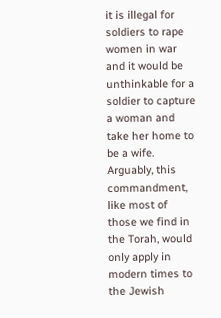it is illegal for soldiers to rape women in war and it would be unthinkable for a soldier to capture a woman and take her home to be a wife. Arguably, this commandment, like most of those we find in the Torah, would only apply in modern times to the Jewish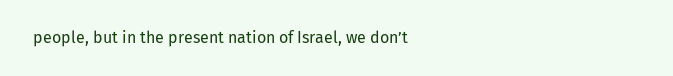people, but in the present nation of Israel, we don’t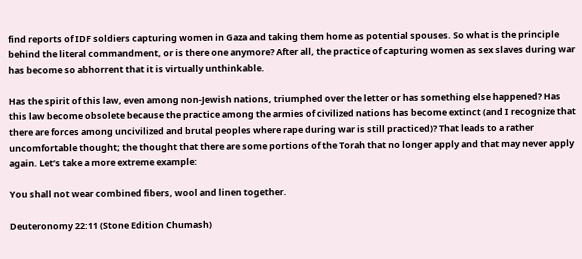find reports of IDF soldiers capturing women in Gaza and taking them home as potential spouses. So what is the principle behind the literal commandment, or is there one anymore? After all, the practice of capturing women as sex slaves during war has become so abhorrent that it is virtually unthinkable.

Has the spirit of this law, even among non-Jewish nations, triumphed over the letter or has something else happened? Has this law become obsolete because the practice among the armies of civilized nations has become extinct (and I recognize that there are forces among uncivilized and brutal peoples where rape during war is still practiced)? That leads to a rather uncomfortable thought; the thought that there are some portions of the Torah that no longer apply and that may never apply again. Let’s take a more extreme example:

You shall not wear combined fibers, wool and linen together.

Deuteronomy 22:11 (Stone Edition Chumash)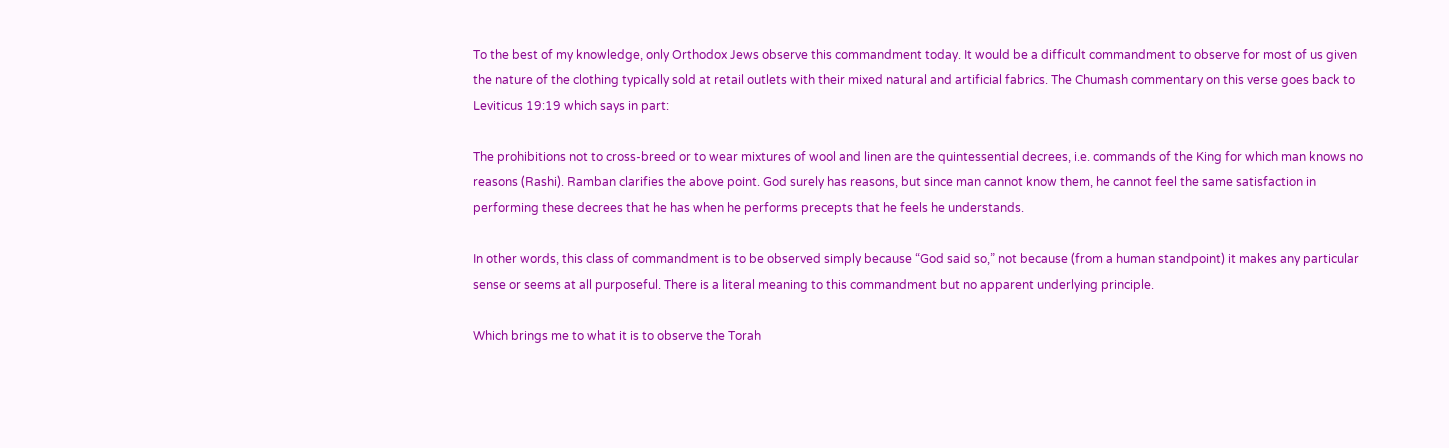To the best of my knowledge, only Orthodox Jews observe this commandment today. It would be a difficult commandment to observe for most of us given the nature of the clothing typically sold at retail outlets with their mixed natural and artificial fabrics. The Chumash commentary on this verse goes back to Leviticus 19:19 which says in part:

The prohibitions not to cross-breed or to wear mixtures of wool and linen are the quintessential decrees, i.e. commands of the King for which man knows no reasons (Rashi). Ramban clarifies the above point. God surely has reasons, but since man cannot know them, he cannot feel the same satisfaction in performing these decrees that he has when he performs precepts that he feels he understands.

In other words, this class of commandment is to be observed simply because “God said so,” not because (from a human standpoint) it makes any particular sense or seems at all purposeful. There is a literal meaning to this commandment but no apparent underlying principle.

Which brings me to what it is to observe the Torah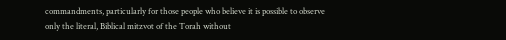commandments, particularly for those people who believe it is possible to observe only the literal, Biblical mitzvot of the Torah without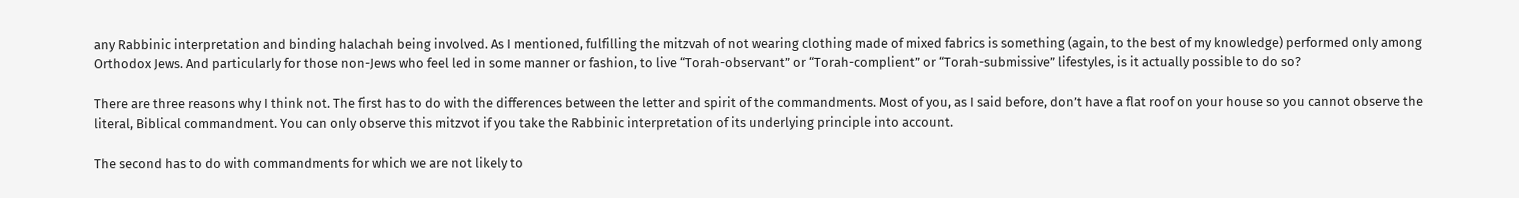any Rabbinic interpretation and binding halachah being involved. As I mentioned, fulfilling the mitzvah of not wearing clothing made of mixed fabrics is something (again, to the best of my knowledge) performed only among Orthodox Jews. And particularly for those non-Jews who feel led in some manner or fashion, to live “Torah-observant” or “Torah-complient” or “Torah-submissive” lifestyles, is it actually possible to do so?

There are three reasons why I think not. The first has to do with the differences between the letter and spirit of the commandments. Most of you, as I said before, don’t have a flat roof on your house so you cannot observe the literal, Biblical commandment. You can only observe this mitzvot if you take the Rabbinic interpretation of its underlying principle into account.

The second has to do with commandments for which we are not likely to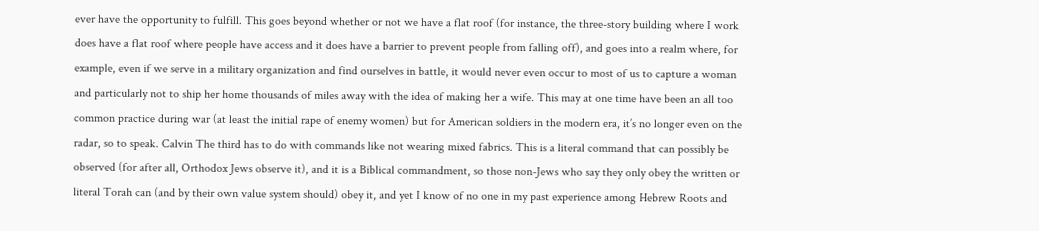ever have the opportunity to fulfill. This goes beyond whether or not we have a flat roof (for instance, the three-story building where I work does have a flat roof where people have access and it does have a barrier to prevent people from falling off), and goes into a realm where, for example, even if we serve in a military organization and find ourselves in battle, it would never even occur to most of us to capture a woman and particularly not to ship her home thousands of miles away with the idea of making her a wife. This may at one time have been an all too common practice during war (at least the initial rape of enemy women) but for American soldiers in the modern era, it’s no longer even on the radar, so to speak. Calvin The third has to do with commands like not wearing mixed fabrics. This is a literal command that can possibly be observed (for after all, Orthodox Jews observe it), and it is a Biblical commandment, so those non-Jews who say they only obey the written or literal Torah can (and by their own value system should) obey it, and yet I know of no one in my past experience among Hebrew Roots and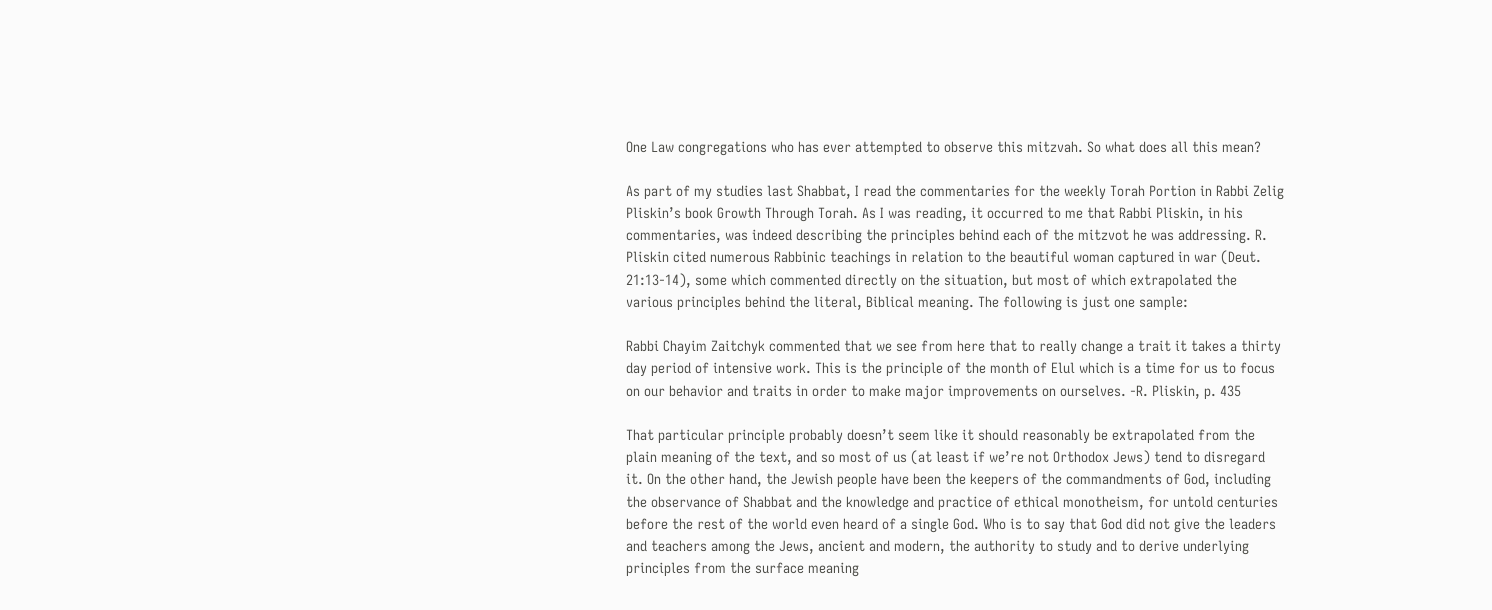One Law congregations who has ever attempted to observe this mitzvah. So what does all this mean?

As part of my studies last Shabbat, I read the commentaries for the weekly Torah Portion in Rabbi Zelig Pliskin’s book Growth Through Torah. As I was reading, it occurred to me that Rabbi Pliskin, in his commentaries, was indeed describing the principles behind each of the mitzvot he was addressing. R. Pliskin cited numerous Rabbinic teachings in relation to the beautiful woman captured in war (Deut. 21:13-14), some which commented directly on the situation, but most of which extrapolated the various principles behind the literal, Biblical meaning. The following is just one sample:

Rabbi Chayim Zaitchyk commented that we see from here that to really change a trait it takes a thirty day period of intensive work. This is the principle of the month of Elul which is a time for us to focus on our behavior and traits in order to make major improvements on ourselves. -R. Pliskin, p. 435

That particular principle probably doesn’t seem like it should reasonably be extrapolated from the plain meaning of the text, and so most of us (at least if we’re not Orthodox Jews) tend to disregard it. On the other hand, the Jewish people have been the keepers of the commandments of God, including the observance of Shabbat and the knowledge and practice of ethical monotheism, for untold centuries before the rest of the world even heard of a single God. Who is to say that God did not give the leaders and teachers among the Jews, ancient and modern, the authority to study and to derive underlying principles from the surface meaning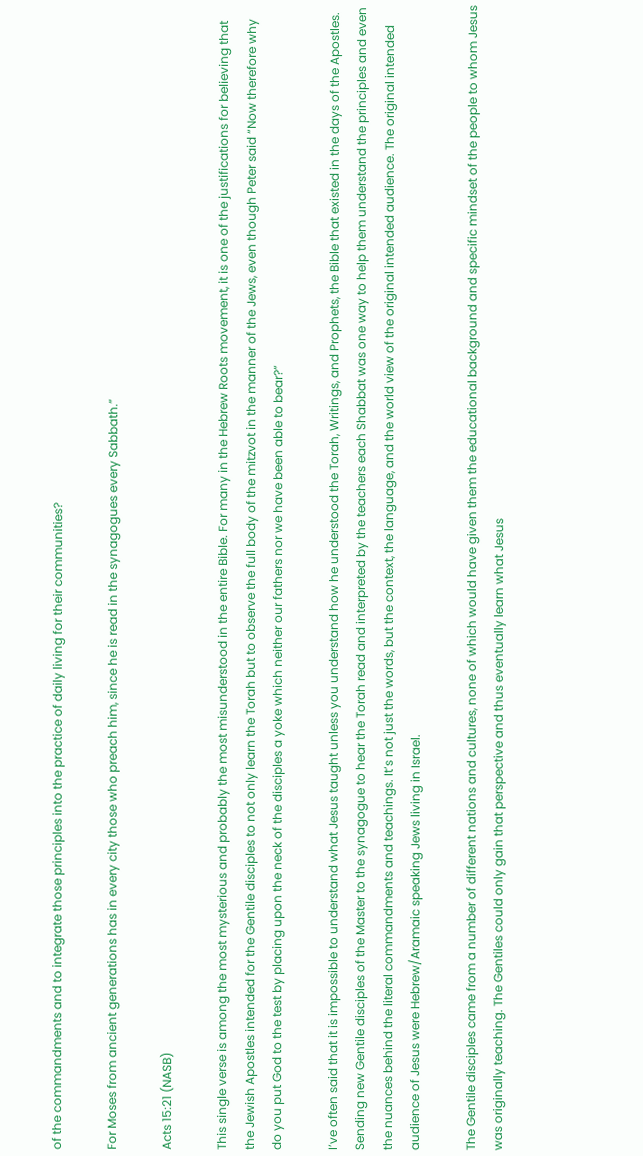of the commandments and to integrate those principles into the practice of daily living for their communities?

For Moses from ancient generations has in every city those who preach him, since he is read in the synagogues every Sabbath.”

Acts 15:21 (NASB)

This single verse is among the most mysterious and probably the most misunderstood in the entire Bible. For many in the Hebrew Roots movement, it is one of the justifications for believing that the Jewish Apostles intended for the Gentile disciples to not only learn the Torah but to observe the full body of the mitzvot in the manner of the Jews, even though Peter said “Now therefore why do you put God to the test by placing upon the neck of the disciples a yoke which neither our fathers nor we have been able to bear?”

I’ve often said that it is impossible to understand what Jesus taught unless you understand how he understood the Torah, Writings, and Prophets, the Bible that existed in the days of the Apostles. Sending new Gentile disciples of the Master to the synagogue to hear the Torah read and interpreted by the teachers each Shabbat was one way to help them understand the principles and even the nuances behind the literal commandments and teachings. It’s not just the words, but the context, the language, and the world view of the original intended audience. The original intended audience of Jesus were Hebrew/Aramaic speaking Jews living in Israel.

The Gentile disciples came from a number of different nations and cultures, none of which would have given them the educational background and specific mindset of the people to whom Jesus was originally teaching. The Gentiles could only gain that perspective and thus eventually learn what Jesus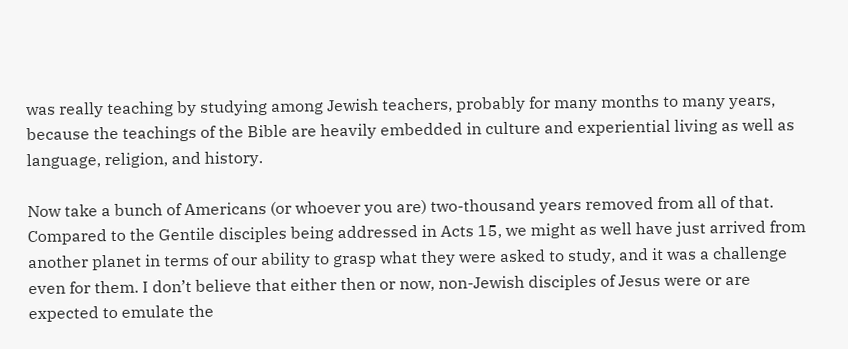was really teaching by studying among Jewish teachers, probably for many months to many years, because the teachings of the Bible are heavily embedded in culture and experiential living as well as language, religion, and history.

Now take a bunch of Americans (or whoever you are) two-thousand years removed from all of that. Compared to the Gentile disciples being addressed in Acts 15, we might as well have just arrived from another planet in terms of our ability to grasp what they were asked to study, and it was a challenge even for them. I don’t believe that either then or now, non-Jewish disciples of Jesus were or are expected to emulate the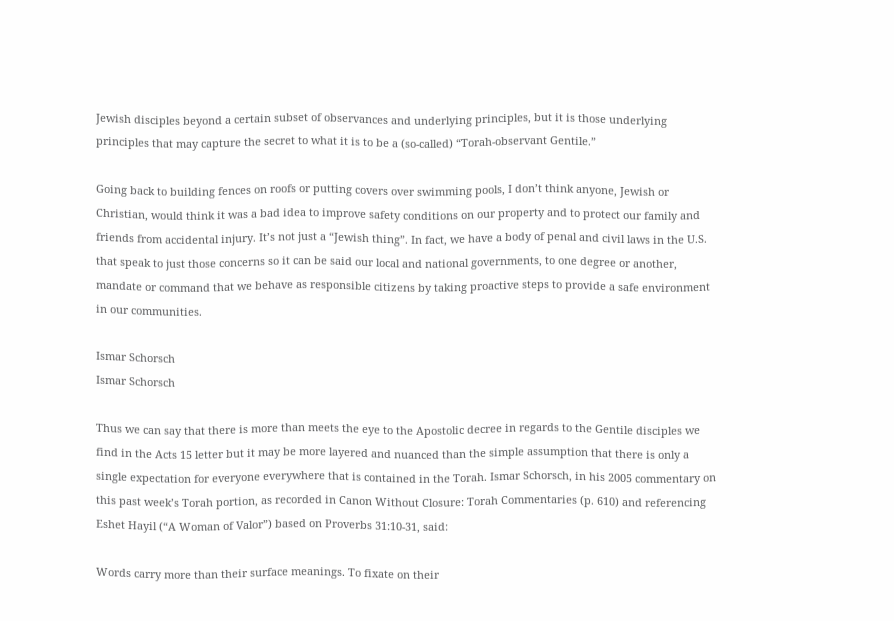Jewish disciples beyond a certain subset of observances and underlying principles, but it is those underlying principles that may capture the secret to what it is to be a (so-called) “Torah-observant Gentile.”

Going back to building fences on roofs or putting covers over swimming pools, I don’t think anyone, Jewish or Christian, would think it was a bad idea to improve safety conditions on our property and to protect our family and friends from accidental injury. It’s not just a “Jewish thing”. In fact, we have a body of penal and civil laws in the U.S. that speak to just those concerns so it can be said our local and national governments, to one degree or another, mandate or command that we behave as responsible citizens by taking proactive steps to provide a safe environment in our communities.

Ismar Schorsch
Ismar Schorsch

Thus we can say that there is more than meets the eye to the Apostolic decree in regards to the Gentile disciples we find in the Acts 15 letter but it may be more layered and nuanced than the simple assumption that there is only a single expectation for everyone everywhere that is contained in the Torah. Ismar Schorsch, in his 2005 commentary on this past week’s Torah portion, as recorded in Canon Without Closure: Torah Commentaries (p. 610) and referencing Eshet Hayil (“A Woman of Valor”) based on Proverbs 31:10-31, said:

Words carry more than their surface meanings. To fixate on their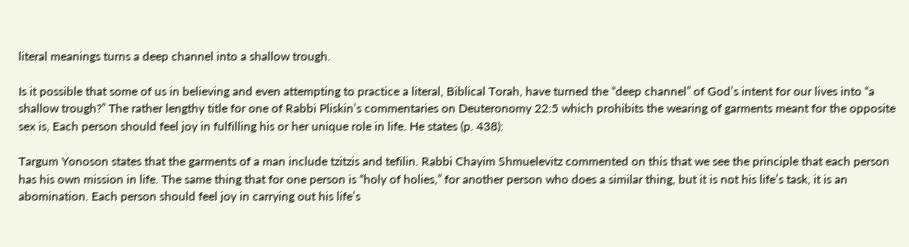literal meanings turns a deep channel into a shallow trough.

Is it possible that some of us in believing and even attempting to practice a literal, Biblical Torah, have turned the “deep channel” of God’s intent for our lives into “a shallow trough?” The rather lengthy title for one of Rabbi Pliskin’s commentaries on Deuteronomy 22:5 which prohibits the wearing of garments meant for the opposite sex is, Each person should feel joy in fulfilling his or her unique role in life. He states (p. 438):

Targum Yonoson states that the garments of a man include tzitzis and tefilin. Rabbi Chayim Shmuelevitz commented on this that we see the principle that each person has his own mission in life. The same thing that for one person is “holy of holies,” for another person who does a similar thing, but it is not his life’s task, it is an abomination. Each person should feel joy in carrying out his life’s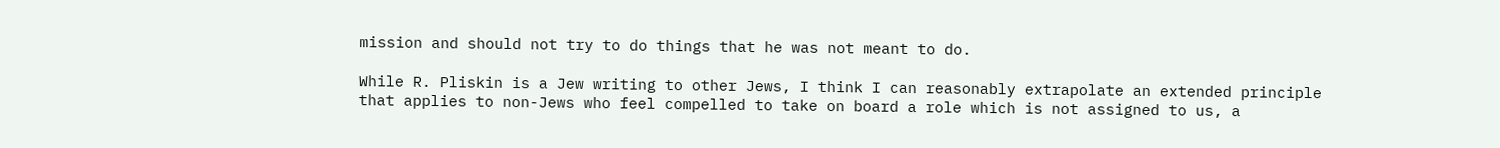mission and should not try to do things that he was not meant to do.

While R. Pliskin is a Jew writing to other Jews, I think I can reasonably extrapolate an extended principle that applies to non-Jews who feel compelled to take on board a role which is not assigned to us, a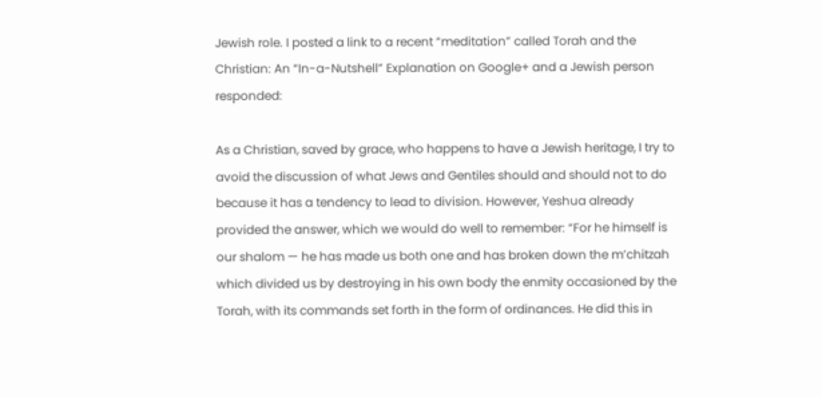Jewish role. I posted a link to a recent “meditation” called Torah and the Christian: An “In-a-Nutshell” Explanation on Google+ and a Jewish person responded:

As a Christian, saved by grace, who happens to have a Jewish heritage, I try to avoid the discussion of what Jews and Gentiles should and should not to do because it has a tendency to lead to division. However, Yeshua already provided the answer, which we would do well to remember: “For he himself is our shalom — he has made us both one and has broken down the m’chitzah which divided us by destroying in his own body the enmity occasioned by the Torah, with its commands set forth in the form of ordinances. He did this in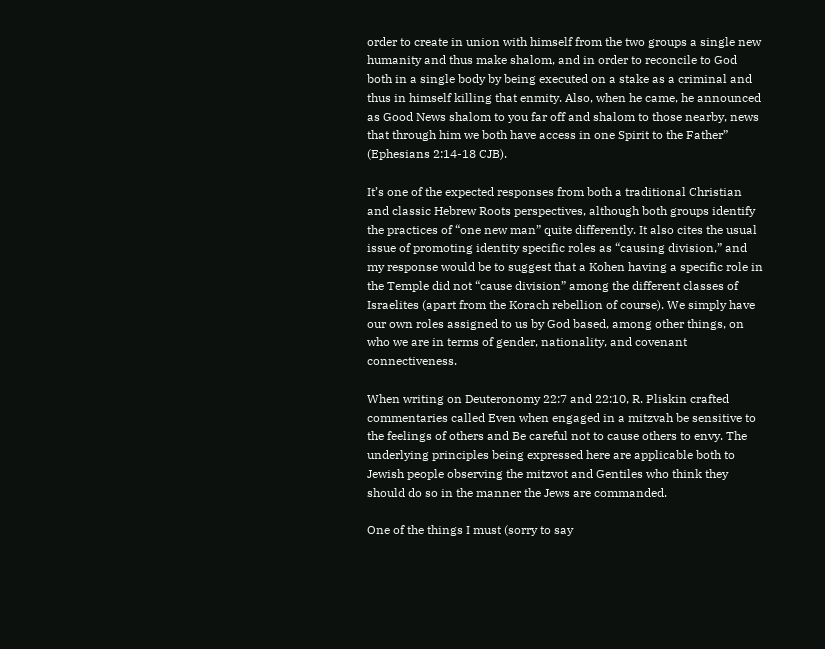order to create in union with himself from the two groups a single new humanity and thus make shalom, and in order to reconcile to God both in a single body by being executed on a stake as a criminal and thus in himself killing that enmity. Also, when he came, he announced as Good News shalom to you far off and shalom to those nearby, news that through him we both have access in one Spirit to the Father” (Ephesians 2:14-18 CJB).

It’s one of the expected responses from both a traditional Christian and classic Hebrew Roots perspectives, although both groups identify the practices of “one new man” quite differently. It also cites the usual issue of promoting identity specific roles as “causing division,” and my response would be to suggest that a Kohen having a specific role in the Temple did not “cause division” among the different classes of Israelites (apart from the Korach rebellion of course). We simply have our own roles assigned to us by God based, among other things, on who we are in terms of gender, nationality, and covenant connectiveness.

When writing on Deuteronomy 22:7 and 22:10, R. Pliskin crafted commentaries called Even when engaged in a mitzvah be sensitive to the feelings of others and Be careful not to cause others to envy. The underlying principles being expressed here are applicable both to Jewish people observing the mitzvot and Gentiles who think they should do so in the manner the Jews are commanded.

One of the things I must (sorry to say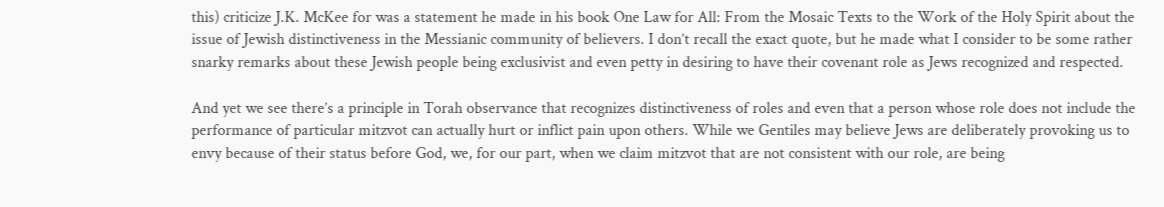this) criticize J.K. McKee for was a statement he made in his book One Law for All: From the Mosaic Texts to the Work of the Holy Spirit about the issue of Jewish distinctiveness in the Messianic community of believers. I don’t recall the exact quote, but he made what I consider to be some rather snarky remarks about these Jewish people being exclusivist and even petty in desiring to have their covenant role as Jews recognized and respected.

And yet we see there’s a principle in Torah observance that recognizes distinctiveness of roles and even that a person whose role does not include the performance of particular mitzvot can actually hurt or inflict pain upon others. While we Gentiles may believe Jews are deliberately provoking us to envy because of their status before God, we, for our part, when we claim mitzvot that are not consistent with our role, are being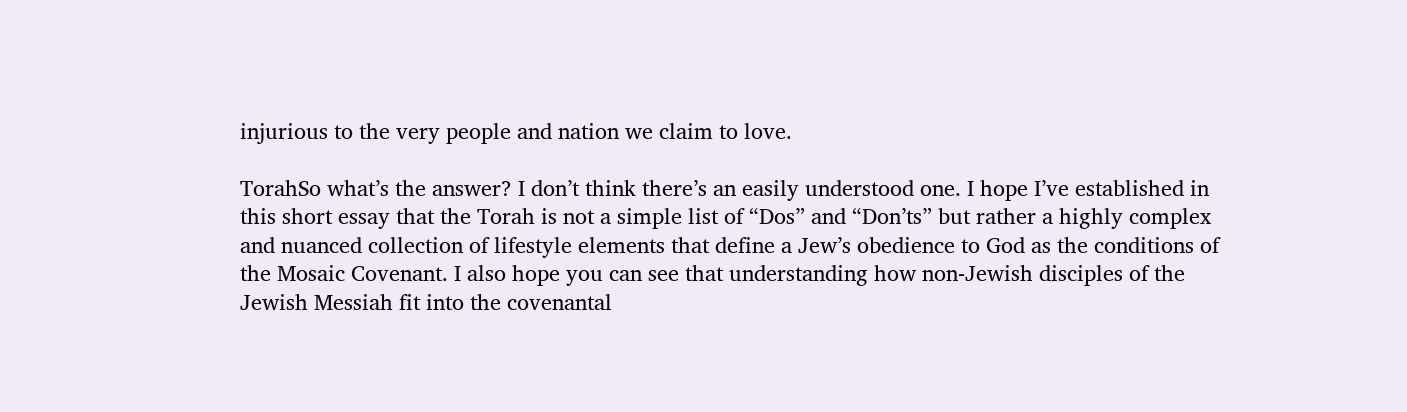injurious to the very people and nation we claim to love.

TorahSo what’s the answer? I don’t think there’s an easily understood one. I hope I’ve established in this short essay that the Torah is not a simple list of “Dos” and “Don’ts” but rather a highly complex and nuanced collection of lifestyle elements that define a Jew’s obedience to God as the conditions of the Mosaic Covenant. I also hope you can see that understanding how non-Jewish disciples of the Jewish Messiah fit into the covenantal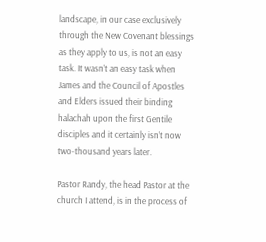landscape, in our case exclusively through the New Covenant blessings as they apply to us, is not an easy task. It wasn’t an easy task when James and the Council of Apostles and Elders issued their binding halachah upon the first Gentile disciples and it certainly isn’t now two-thousand years later.

Pastor Randy, the head Pastor at the church I attend, is in the process of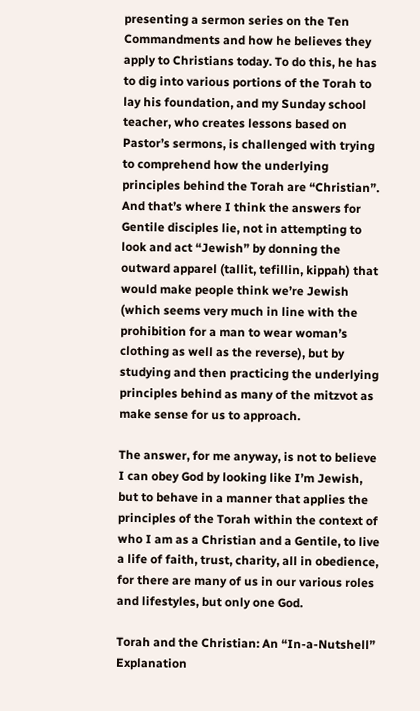presenting a sermon series on the Ten Commandments and how he believes they apply to Christians today. To do this, he has to dig into various portions of the Torah to lay his foundation, and my Sunday school teacher, who creates lessons based on Pastor’s sermons, is challenged with trying to comprehend how the underlying principles behind the Torah are “Christian”. And that’s where I think the answers for Gentile disciples lie, not in attempting to look and act “Jewish” by donning the outward apparel (tallit, tefillin, kippah) that would make people think we’re Jewish (which seems very much in line with the prohibition for a man to wear woman’s clothing as well as the reverse), but by studying and then practicing the underlying principles behind as many of the mitzvot as make sense for us to approach.

The answer, for me anyway, is not to believe I can obey God by looking like I’m Jewish, but to behave in a manner that applies the principles of the Torah within the context of who I am as a Christian and a Gentile, to live a life of faith, trust, charity, all in obedience, for there are many of us in our various roles and lifestyles, but only one God.

Torah and the Christian: An “In-a-Nutshell” Explanation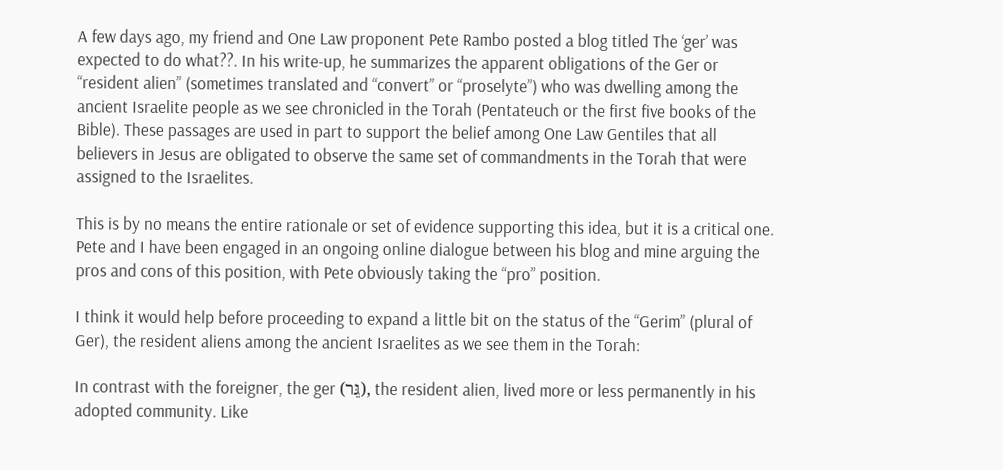A few days ago, my friend and One Law proponent Pete Rambo posted a blog titled The ‘ger’ was expected to do what??. In his write-up, he summarizes the apparent obligations of the Ger or “resident alien” (sometimes translated and “convert” or “proselyte”) who was dwelling among the ancient Israelite people as we see chronicled in the Torah (Pentateuch or the first five books of the Bible). These passages are used in part to support the belief among One Law Gentiles that all believers in Jesus are obligated to observe the same set of commandments in the Torah that were assigned to the Israelites.

This is by no means the entire rationale or set of evidence supporting this idea, but it is a critical one. Pete and I have been engaged in an ongoing online dialogue between his blog and mine arguing the pros and cons of this position, with Pete obviously taking the “pro” position.

I think it would help before proceeding to expand a little bit on the status of the “Gerim” (plural of Ger), the resident aliens among the ancient Israelites as we see them in the Torah:

In contrast with the foreigner, the ger (גֵּר), the resident alien, lived more or less permanently in his adopted community. Like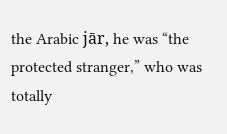the Arabic jār, he was “the protected stranger,” who was totally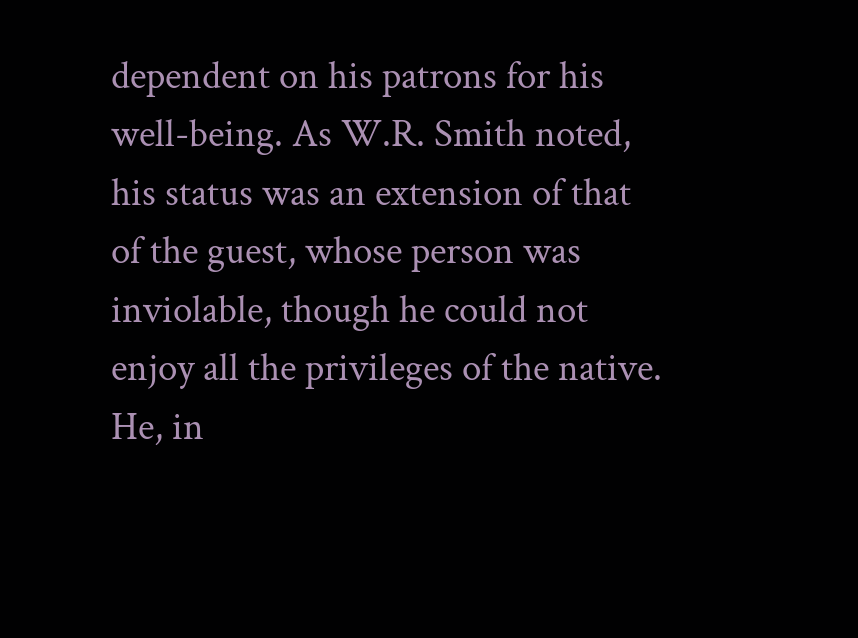dependent on his patrons for his well-being. As W.R. Smith noted, his status was an extension of that of the guest, whose person was inviolable, though he could not enjoy all the privileges of the native. He, in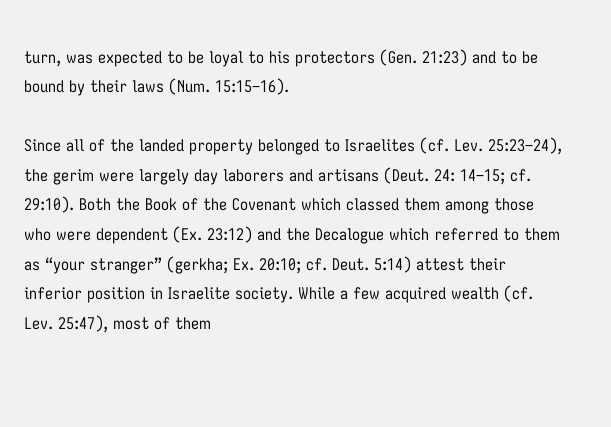turn, was expected to be loyal to his protectors (Gen. 21:23) and to be bound by their laws (Num. 15:15–16).

Since all of the landed property belonged to Israelites (cf. Lev. 25:23–24), the gerim were largely day laborers and artisans (Deut. 24: 14–15; cf. 29:10). Both the Book of the Covenant which classed them among those who were dependent (Ex. 23:12) and the Decalogue which referred to them as “your stranger” (gerkha; Ex. 20:10; cf. Deut. 5:14) attest their inferior position in Israelite society. While a few acquired wealth (cf. Lev. 25:47), most of them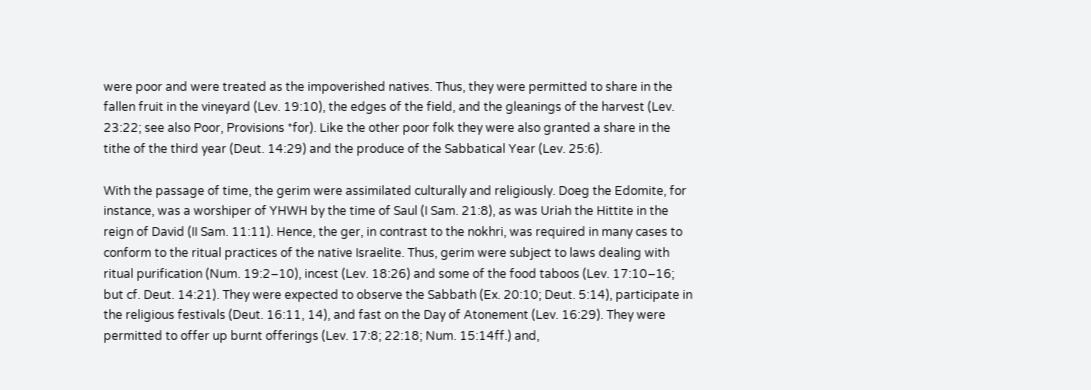were poor and were treated as the impoverished natives. Thus, they were permitted to share in the fallen fruit in the vineyard (Lev. 19:10), the edges of the field, and the gleanings of the harvest (Lev. 23:22; see also Poor, Provisions *for). Like the other poor folk they were also granted a share in the tithe of the third year (Deut. 14:29) and the produce of the Sabbatical Year (Lev. 25:6).

With the passage of time, the gerim were assimilated culturally and religiously. Doeg the Edomite, for instance, was a worshiper of YHWH by the time of Saul (I Sam. 21:8), as was Uriah the Hittite in the reign of David (II Sam. 11:11). Hence, the ger, in contrast to the nokhri, was required in many cases to conform to the ritual practices of the native Israelite. Thus, gerim were subject to laws dealing with ritual purification (Num. 19:2–10), incest (Lev. 18:26) and some of the food taboos (Lev. 17:10–16; but cf. Deut. 14:21). They were expected to observe the Sabbath (Ex. 20:10; Deut. 5:14), participate in the religious festivals (Deut. 16:11, 14), and fast on the Day of Atonement (Lev. 16:29). They were permitted to offer up burnt offerings (Lev. 17:8; 22:18; Num. 15:14ff.) and,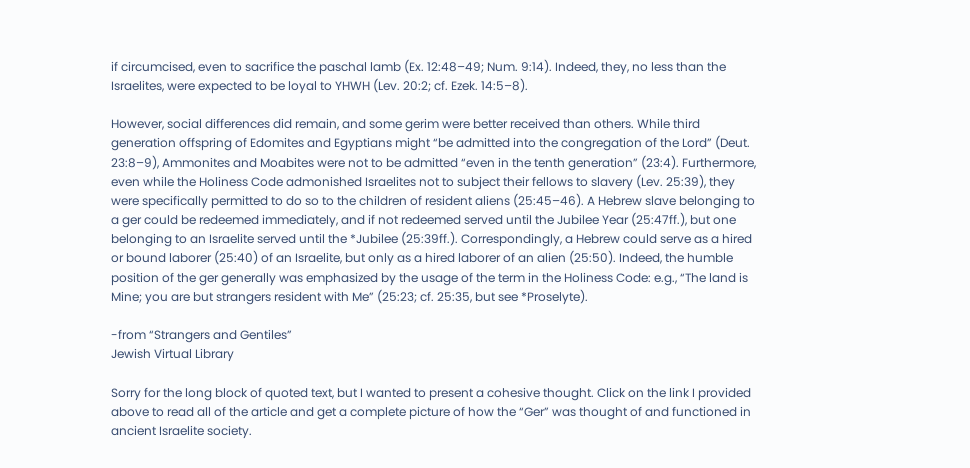if circumcised, even to sacrifice the paschal lamb (Ex. 12:48–49; Num. 9:14). Indeed, they, no less than the Israelites, were expected to be loyal to YHWH (Lev. 20:2; cf. Ezek. 14:5–8).

However, social differences did remain, and some gerim were better received than others. While third generation offspring of Edomites and Egyptians might “be admitted into the congregation of the Lord” (Deut. 23:8–9), Ammonites and Moabites were not to be admitted “even in the tenth generation” (23:4). Furthermore, even while the Holiness Code admonished Israelites not to subject their fellows to slavery (Lev. 25:39), they were specifically permitted to do so to the children of resident aliens (25:45–46). A Hebrew slave belonging to a ger could be redeemed immediately, and if not redeemed served until the Jubilee Year (25:47ff.), but one belonging to an Israelite served until the *Jubilee (25:39ff.). Correspondingly, a Hebrew could serve as a hired or bound laborer (25:40) of an Israelite, but only as a hired laborer of an alien (25:50). Indeed, the humble position of the ger generally was emphasized by the usage of the term in the Holiness Code: e.g., “The land is Mine; you are but strangers resident with Me” (25:23; cf. 25:35, but see *Proselyte).

-from “Strangers and Gentiles”
Jewish Virtual Library

Sorry for the long block of quoted text, but I wanted to present a cohesive thought. Click on the link I provided above to read all of the article and get a complete picture of how the “Ger” was thought of and functioned in ancient Israelite society.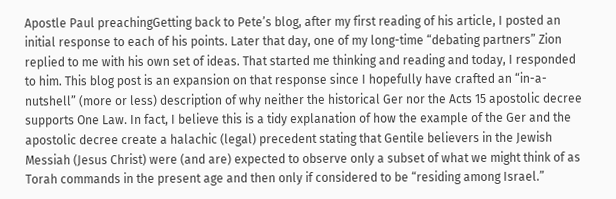Apostle Paul preachingGetting back to Pete’s blog, after my first reading of his article, I posted an initial response to each of his points. Later that day, one of my long-time “debating partners” Zion replied to me with his own set of ideas. That started me thinking and reading and today, I responded to him. This blog post is an expansion on that response since I hopefully have crafted an “in-a-nutshell” (more or less) description of why neither the historical Ger nor the Acts 15 apostolic decree supports One Law. In fact, I believe this is a tidy explanation of how the example of the Ger and the apostolic decree create a halachic (legal) precedent stating that Gentile believers in the Jewish Messiah (Jesus Christ) were (and are) expected to observe only a subset of what we might think of as Torah commands in the present age and then only if considered to be “residing among Israel.”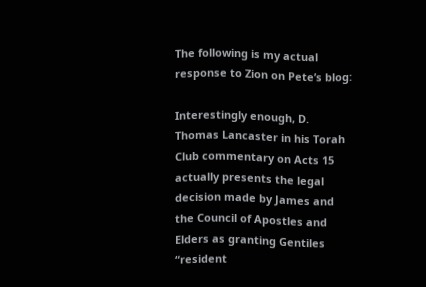The following is my actual response to Zion on Pete’s blog:

Interestingly enough, D. Thomas Lancaster in his Torah Club commentary on Acts 15 actually presents the legal decision made by James and the Council of Apostles and Elders as granting Gentiles “resident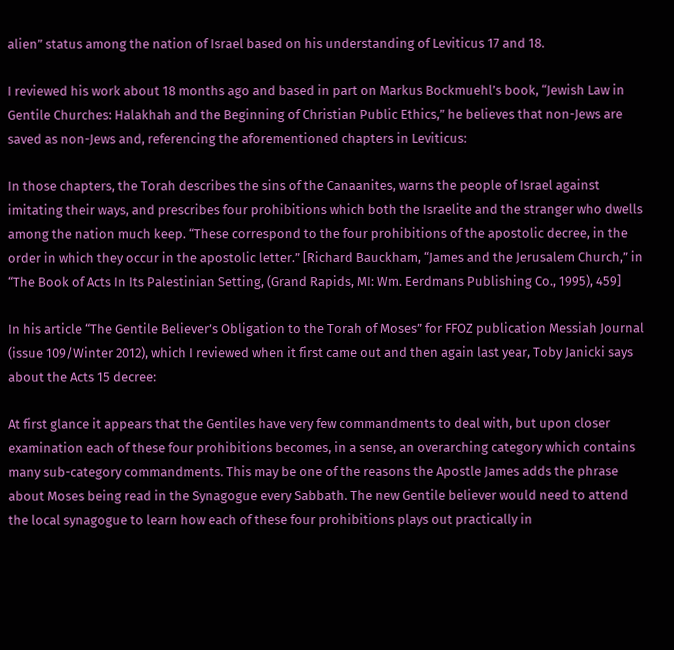alien” status among the nation of Israel based on his understanding of Leviticus 17 and 18.

I reviewed his work about 18 months ago and based in part on Markus Bockmuehl’s book, “Jewish Law in Gentile Churches: Halakhah and the Beginning of Christian Public Ethics,” he believes that non-Jews are saved as non-Jews and, referencing the aforementioned chapters in Leviticus:

In those chapters, the Torah describes the sins of the Canaanites, warns the people of Israel against imitating their ways, and prescribes four prohibitions which both the Israelite and the stranger who dwells among the nation much keep. “These correspond to the four prohibitions of the apostolic decree, in the order in which they occur in the apostolic letter.” [Richard Bauckham, “James and the Jerusalem Church,” in “The Book of Acts In Its Palestinian Setting, (Grand Rapids, MI: Wm. Eerdmans Publishing Co., 1995), 459]

In his article “The Gentile Believer’s Obligation to the Torah of Moses” for FFOZ publication Messiah Journal (issue 109/Winter 2012), which I reviewed when it first came out and then again last year, Toby Janicki says about the Acts 15 decree:

At first glance it appears that the Gentiles have very few commandments to deal with, but upon closer examination each of these four prohibitions becomes, in a sense, an overarching category which contains many sub-category commandments. This may be one of the reasons the Apostle James adds the phrase about Moses being read in the Synagogue every Sabbath. The new Gentile believer would need to attend the local synagogue to learn how each of these four prohibitions plays out practically in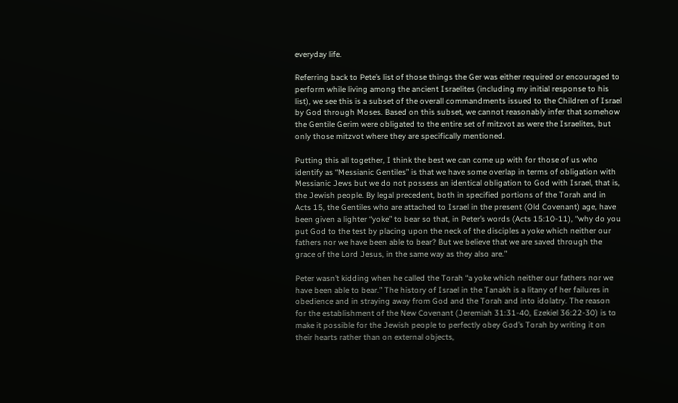everyday life.

Referring back to Pete’s list of those things the Ger was either required or encouraged to perform while living among the ancient Israelites (including my initial response to his list), we see this is a subset of the overall commandments issued to the Children of Israel by God through Moses. Based on this subset, we cannot reasonably infer that somehow the Gentile Gerim were obligated to the entire set of mitzvot as were the Israelites, but only those mitzvot where they are specifically mentioned.

Putting this all together, I think the best we can come up with for those of us who identify as “Messianic Gentiles” is that we have some overlap in terms of obligation with Messianic Jews but we do not possess an identical obligation to God with Israel, that is, the Jewish people. By legal precedent, both in specified portions of the Torah and in Acts 15, the Gentiles who are attached to Israel in the present (Old Covenant) age, have been given a lighter “yoke” to bear so that, in Peter’s words (Acts 15:10-11), “why do you put God to the test by placing upon the neck of the disciples a yoke which neither our fathers nor we have been able to bear? But we believe that we are saved through the grace of the Lord Jesus, in the same way as they also are.”

Peter wasn’t kidding when he called the Torah “a yoke which neither our fathers nor we have been able to bear.” The history of Israel in the Tanakh is a litany of her failures in obedience and in straying away from God and the Torah and into idolatry. The reason for the establishment of the New Covenant (Jeremiah 31:31-40, Ezekiel 36:22-30) is to make it possible for the Jewish people to perfectly obey God’s Torah by writing it on their hearts rather than on external objects,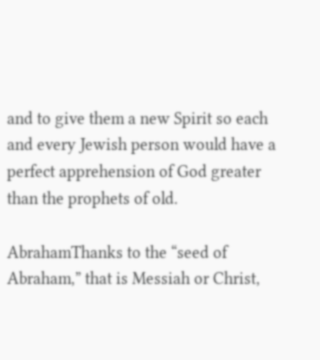and to give them a new Spirit so each and every Jewish person would have a perfect apprehension of God greater than the prophets of old.

AbrahamThanks to the “seed of Abraham,” that is Messiah or Christ,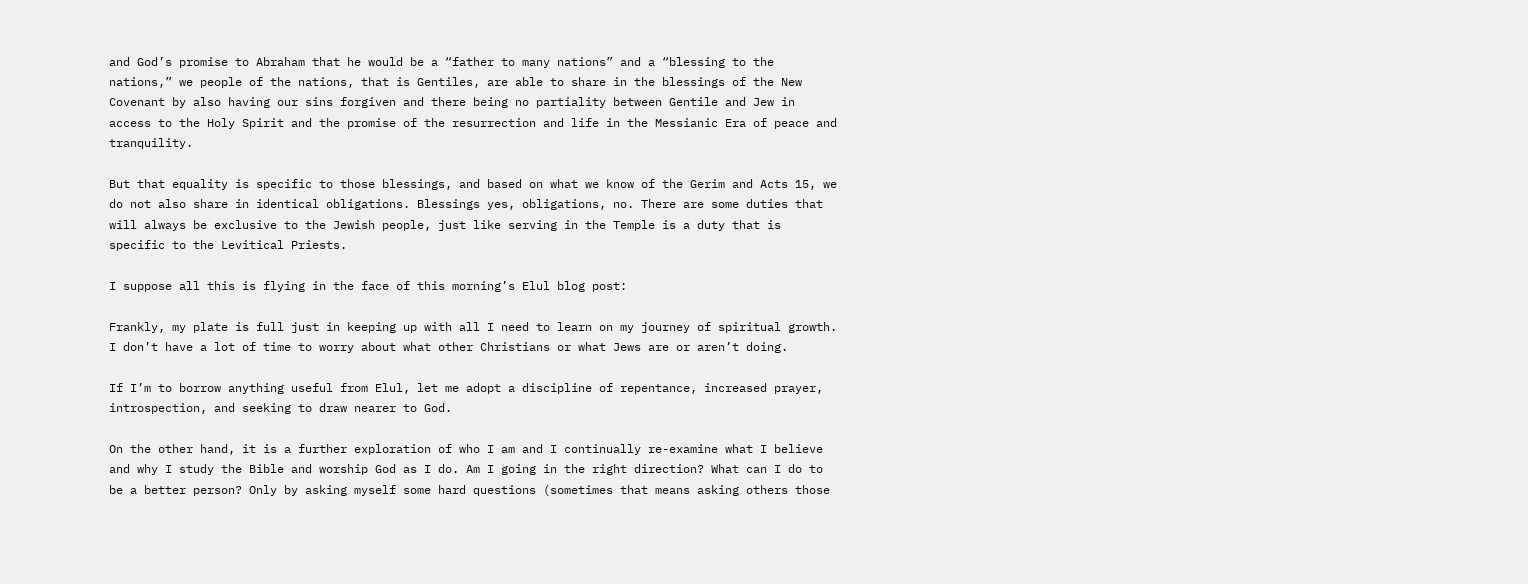and God’s promise to Abraham that he would be a “father to many nations” and a “blessing to the nations,” we people of the nations, that is Gentiles, are able to share in the blessings of the New Covenant by also having our sins forgiven and there being no partiality between Gentile and Jew in access to the Holy Spirit and the promise of the resurrection and life in the Messianic Era of peace and tranquility.

But that equality is specific to those blessings, and based on what we know of the Gerim and Acts 15, we do not also share in identical obligations. Blessings yes, obligations, no. There are some duties that will always be exclusive to the Jewish people, just like serving in the Temple is a duty that is specific to the Levitical Priests.

I suppose all this is flying in the face of this morning’s Elul blog post:

Frankly, my plate is full just in keeping up with all I need to learn on my journey of spiritual growth. I don’t have a lot of time to worry about what other Christians or what Jews are or aren’t doing.

If I’m to borrow anything useful from Elul, let me adopt a discipline of repentance, increased prayer, introspection, and seeking to draw nearer to God.

On the other hand, it is a further exploration of who I am and I continually re-examine what I believe and why I study the Bible and worship God as I do. Am I going in the right direction? What can I do to be a better person? Only by asking myself some hard questions (sometimes that means asking others those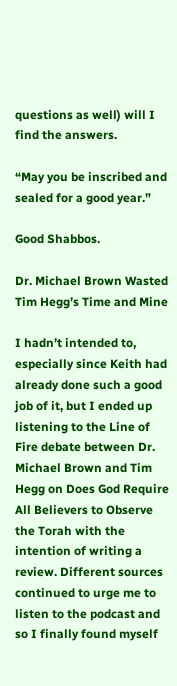questions as well) will I find the answers.

“May you be inscribed and sealed for a good year.”

Good Shabbos.

Dr. Michael Brown Wasted Tim Hegg’s Time and Mine

I hadn’t intended to, especially since Keith had already done such a good job of it, but I ended up listening to the Line of Fire debate between Dr. Michael Brown and Tim Hegg on Does God Require All Believers to Observe the Torah with the intention of writing a review. Different sources continued to urge me to listen to the podcast and so I finally found myself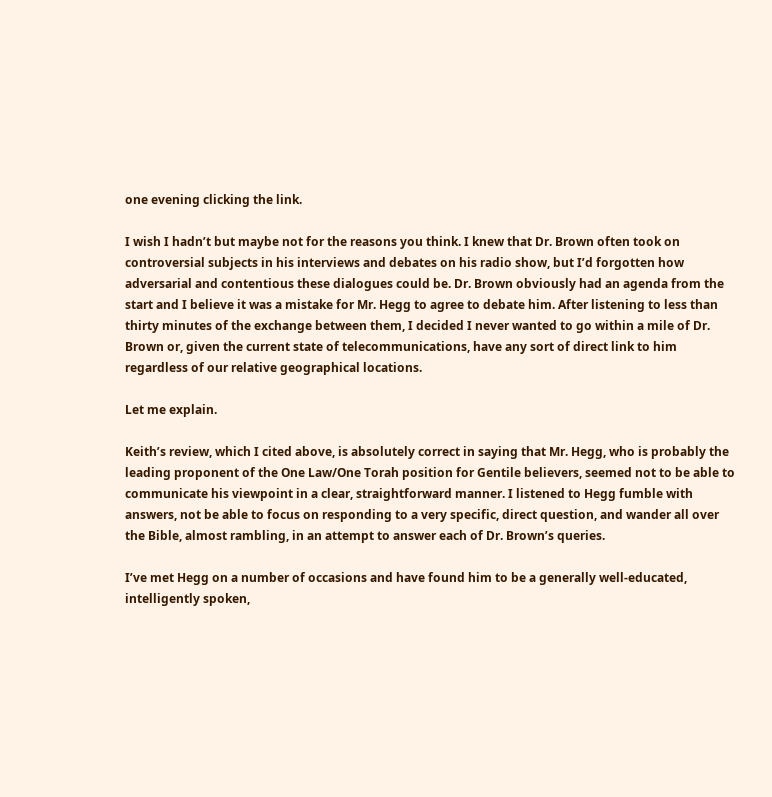one evening clicking the link.

I wish I hadn’t but maybe not for the reasons you think. I knew that Dr. Brown often took on controversial subjects in his interviews and debates on his radio show, but I’d forgotten how adversarial and contentious these dialogues could be. Dr. Brown obviously had an agenda from the start and I believe it was a mistake for Mr. Hegg to agree to debate him. After listening to less than thirty minutes of the exchange between them, I decided I never wanted to go within a mile of Dr. Brown or, given the current state of telecommunications, have any sort of direct link to him regardless of our relative geographical locations.

Let me explain.

Keith’s review, which I cited above, is absolutely correct in saying that Mr. Hegg, who is probably the leading proponent of the One Law/One Torah position for Gentile believers, seemed not to be able to communicate his viewpoint in a clear, straightforward manner. I listened to Hegg fumble with answers, not be able to focus on responding to a very specific, direct question, and wander all over the Bible, almost rambling, in an attempt to answer each of Dr. Brown’s queries.

I’ve met Hegg on a number of occasions and have found him to be a generally well-educated, intelligently spoken,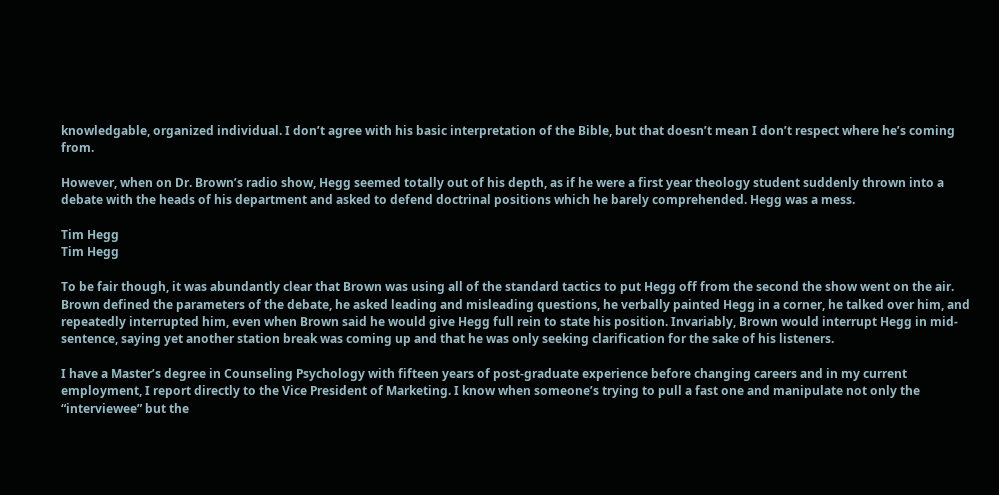knowledgable, organized individual. I don’t agree with his basic interpretation of the Bible, but that doesn’t mean I don’t respect where he’s coming from.

However, when on Dr. Brown’s radio show, Hegg seemed totally out of his depth, as if he were a first year theology student suddenly thrown into a debate with the heads of his department and asked to defend doctrinal positions which he barely comprehended. Hegg was a mess.

Tim Hegg
Tim Hegg

To be fair though, it was abundantly clear that Brown was using all of the standard tactics to put Hegg off from the second the show went on the air. Brown defined the parameters of the debate, he asked leading and misleading questions, he verbally painted Hegg in a corner, he talked over him, and repeatedly interrupted him, even when Brown said he would give Hegg full rein to state his position. Invariably, Brown would interrupt Hegg in mid-sentence, saying yet another station break was coming up and that he was only seeking clarification for the sake of his listeners.

I have a Master’s degree in Counseling Psychology with fifteen years of post-graduate experience before changing careers and in my current employment, I report directly to the Vice President of Marketing. I know when someone’s trying to pull a fast one and manipulate not only the “interviewee” but the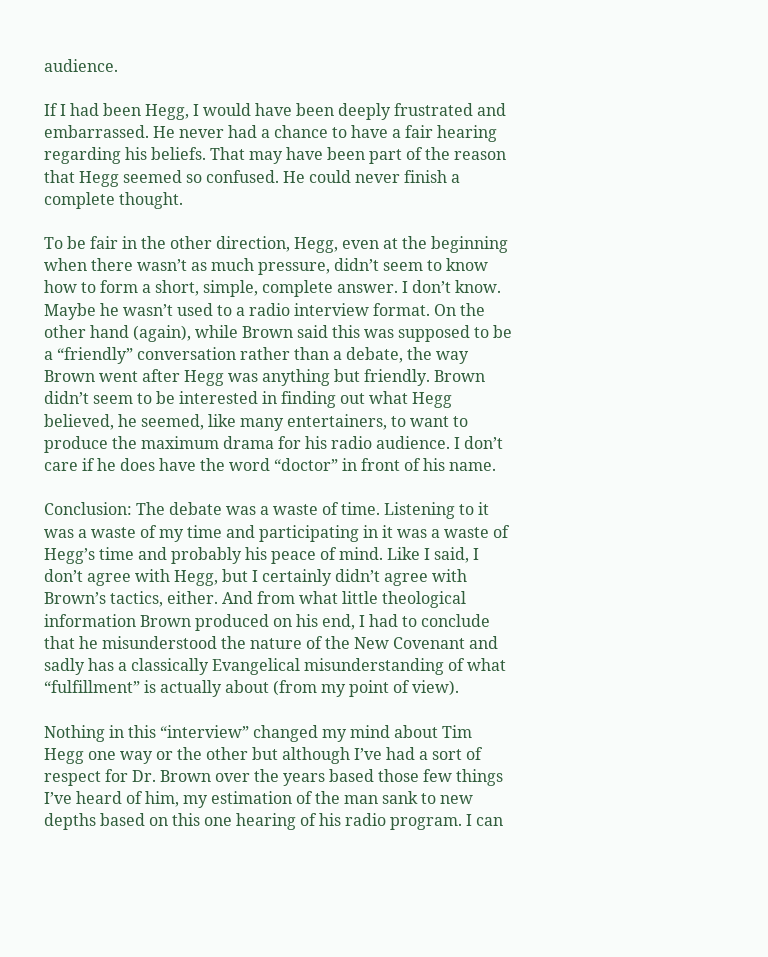audience.

If I had been Hegg, I would have been deeply frustrated and embarrassed. He never had a chance to have a fair hearing regarding his beliefs. That may have been part of the reason that Hegg seemed so confused. He could never finish a complete thought.

To be fair in the other direction, Hegg, even at the beginning when there wasn’t as much pressure, didn’t seem to know how to form a short, simple, complete answer. I don’t know. Maybe he wasn’t used to a radio interview format. On the other hand (again), while Brown said this was supposed to be a “friendly” conversation rather than a debate, the way Brown went after Hegg was anything but friendly. Brown didn’t seem to be interested in finding out what Hegg believed, he seemed, like many entertainers, to want to produce the maximum drama for his radio audience. I don’t care if he does have the word “doctor” in front of his name.

Conclusion: The debate was a waste of time. Listening to it was a waste of my time and participating in it was a waste of Hegg’s time and probably his peace of mind. Like I said, I don’t agree with Hegg, but I certainly didn’t agree with Brown’s tactics, either. And from what little theological information Brown produced on his end, I had to conclude that he misunderstood the nature of the New Covenant and sadly has a classically Evangelical misunderstanding of what “fulfillment” is actually about (from my point of view).

Nothing in this “interview” changed my mind about Tim Hegg one way or the other but although I’ve had a sort of respect for Dr. Brown over the years based those few things I’ve heard of him, my estimation of the man sank to new depths based on this one hearing of his radio program. I can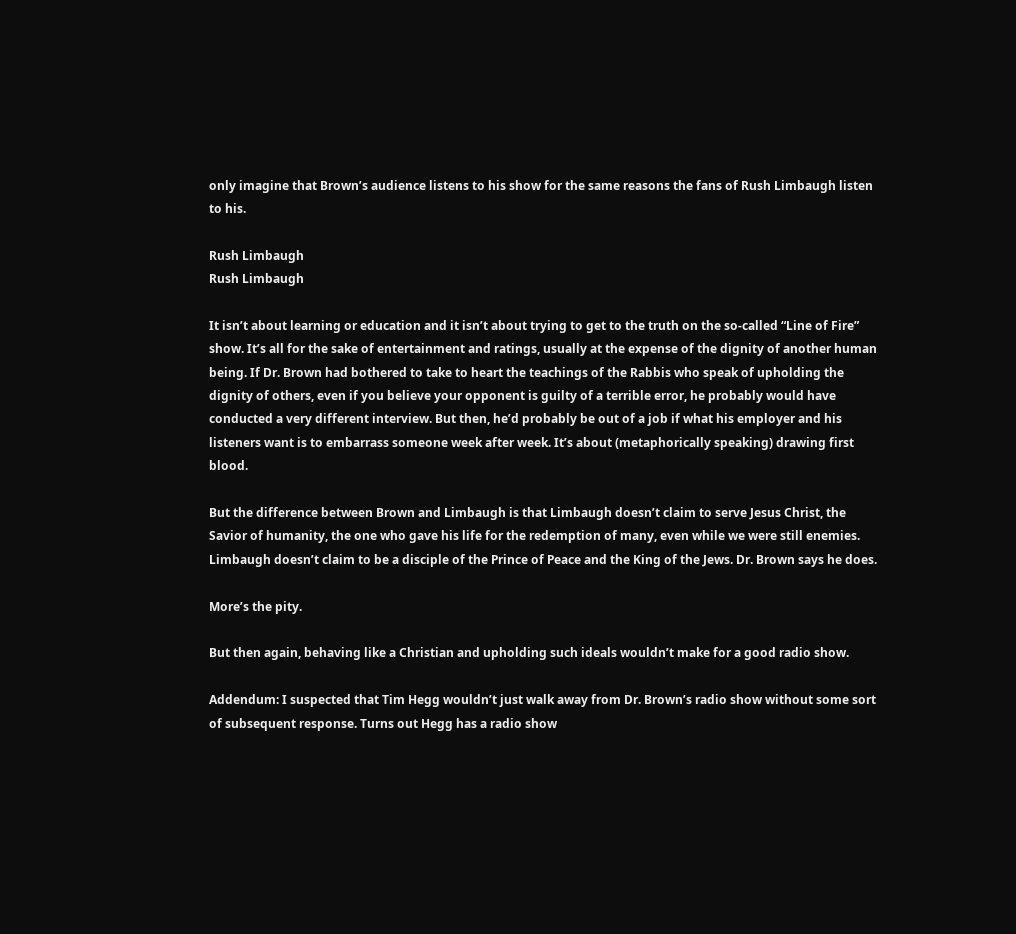only imagine that Brown’s audience listens to his show for the same reasons the fans of Rush Limbaugh listen to his.

Rush Limbaugh
Rush Limbaugh

It isn’t about learning or education and it isn’t about trying to get to the truth on the so-called “Line of Fire” show. It’s all for the sake of entertainment and ratings, usually at the expense of the dignity of another human being. If Dr. Brown had bothered to take to heart the teachings of the Rabbis who speak of upholding the dignity of others, even if you believe your opponent is guilty of a terrible error, he probably would have conducted a very different interview. But then, he’d probably be out of a job if what his employer and his listeners want is to embarrass someone week after week. It’s about (metaphorically speaking) drawing first blood.

But the difference between Brown and Limbaugh is that Limbaugh doesn’t claim to serve Jesus Christ, the Savior of humanity, the one who gave his life for the redemption of many, even while we were still enemies. Limbaugh doesn’t claim to be a disciple of the Prince of Peace and the King of the Jews. Dr. Brown says he does.

More’s the pity.

But then again, behaving like a Christian and upholding such ideals wouldn’t make for a good radio show.

Addendum: I suspected that Tim Hegg wouldn’t just walk away from Dr. Brown’s radio show without some sort of subsequent response. Turns out Hegg has a radio show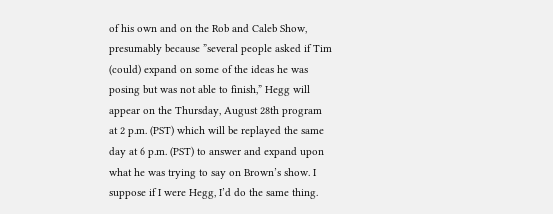of his own and on the Rob and Caleb Show, presumably because ”several people asked if Tim (could) expand on some of the ideas he was posing but was not able to finish,” Hegg will appear on the Thursday, August 28th program at 2 p.m. (PST) which will be replayed the same day at 6 p.m. (PST) to answer and expand upon what he was trying to say on Brown’s show. I suppose if I were Hegg, I’d do the same thing.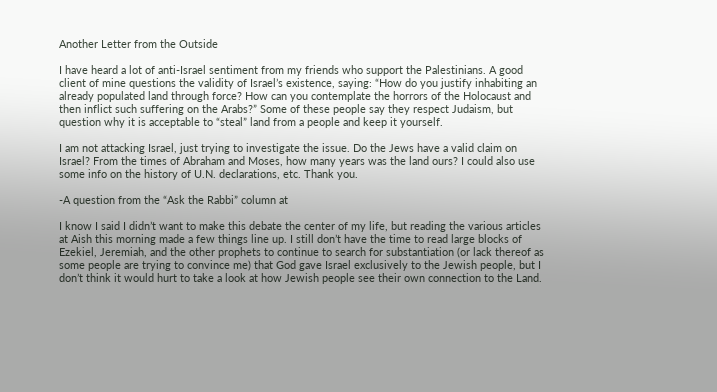Another Letter from the Outside

I have heard a lot of anti-Israel sentiment from my friends who support the Palestinians. A good client of mine questions the validity of Israel’s existence, saying: “How do you justify inhabiting an already populated land through force? How can you contemplate the horrors of the Holocaust and then inflict such suffering on the Arabs?” Some of these people say they respect Judaism, but question why it is acceptable to “steal” land from a people and keep it yourself.

I am not attacking Israel, just trying to investigate the issue. Do the Jews have a valid claim on Israel? From the times of Abraham and Moses, how many years was the land ours? I could also use some info on the history of U.N. declarations, etc. Thank you.

-A question from the “Ask the Rabbi” column at

I know I said I didn’t want to make this debate the center of my life, but reading the various articles at Aish this morning made a few things line up. I still don’t have the time to read large blocks of Ezekiel, Jeremiah, and the other prophets to continue to search for substantiation (or lack thereof as some people are trying to convince me) that God gave Israel exclusively to the Jewish people, but I don’t think it would hurt to take a look at how Jewish people see their own connection to the Land.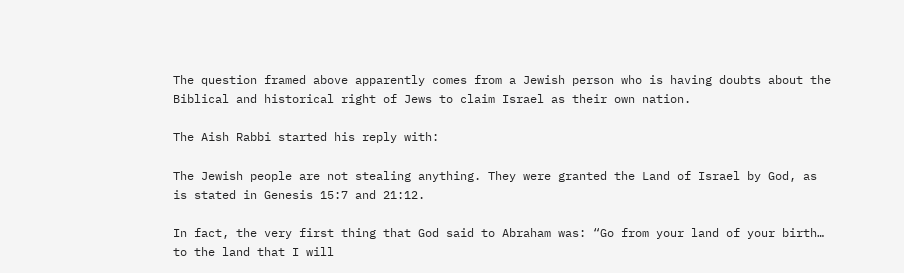The question framed above apparently comes from a Jewish person who is having doubts about the Biblical and historical right of Jews to claim Israel as their own nation.

The Aish Rabbi started his reply with:

The Jewish people are not stealing anything. They were granted the Land of Israel by God, as is stated in Genesis 15:7 and 21:12.

In fact, the very first thing that God said to Abraham was: “Go from your land of your birth… to the land that I will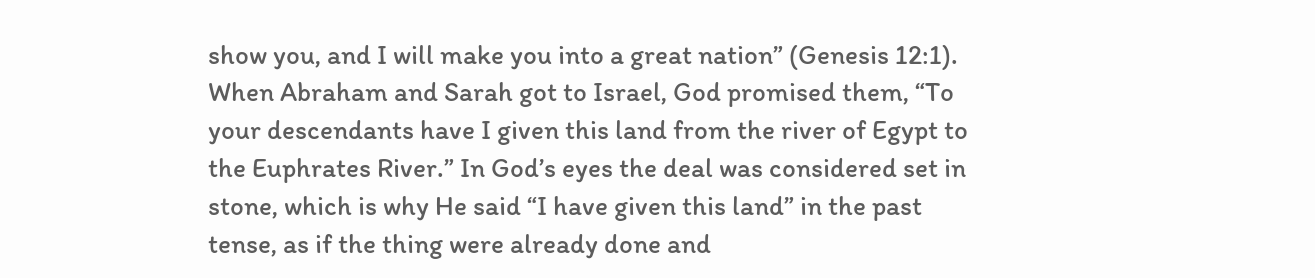show you, and I will make you into a great nation” (Genesis 12:1). When Abraham and Sarah got to Israel, God promised them, “To your descendants have I given this land from the river of Egypt to the Euphrates River.” In God’s eyes the deal was considered set in stone, which is why He said “I have given this land” in the past tense, as if the thing were already done and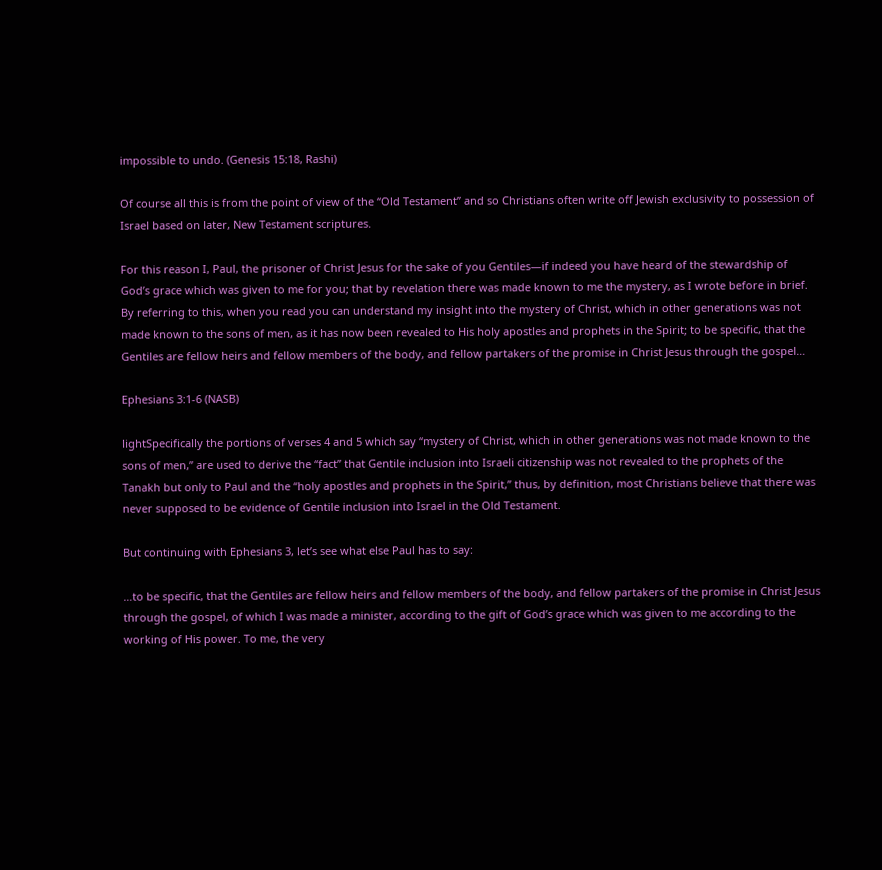impossible to undo. (Genesis 15:18, Rashi)

Of course all this is from the point of view of the “Old Testament” and so Christians often write off Jewish exclusivity to possession of Israel based on later, New Testament scriptures.

For this reason I, Paul, the prisoner of Christ Jesus for the sake of you Gentiles—if indeed you have heard of the stewardship of God’s grace which was given to me for you; that by revelation there was made known to me the mystery, as I wrote before in brief. By referring to this, when you read you can understand my insight into the mystery of Christ, which in other generations was not made known to the sons of men, as it has now been revealed to His holy apostles and prophets in the Spirit; to be specific, that the Gentiles are fellow heirs and fellow members of the body, and fellow partakers of the promise in Christ Jesus through the gospel…

Ephesians 3:1-6 (NASB)

lightSpecifically the portions of verses 4 and 5 which say “mystery of Christ, which in other generations was not made known to the sons of men,” are used to derive the “fact” that Gentile inclusion into Israeli citizenship was not revealed to the prophets of the Tanakh but only to Paul and the “holy apostles and prophets in the Spirit,” thus, by definition, most Christians believe that there was never supposed to be evidence of Gentile inclusion into Israel in the Old Testament.

But continuing with Ephesians 3, let’s see what else Paul has to say:

…to be specific, that the Gentiles are fellow heirs and fellow members of the body, and fellow partakers of the promise in Christ Jesus through the gospel, of which I was made a minister, according to the gift of God’s grace which was given to me according to the working of His power. To me, the very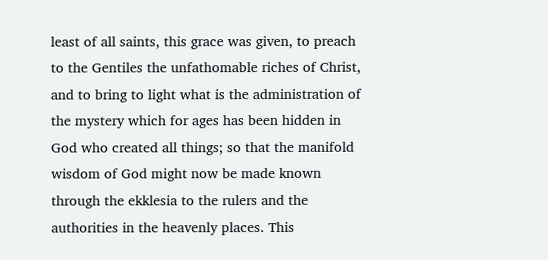least of all saints, this grace was given, to preach to the Gentiles the unfathomable riches of Christ, and to bring to light what is the administration of the mystery which for ages has been hidden in God who created all things; so that the manifold wisdom of God might now be made known through the ekklesia to the rulers and the authorities in the heavenly places. This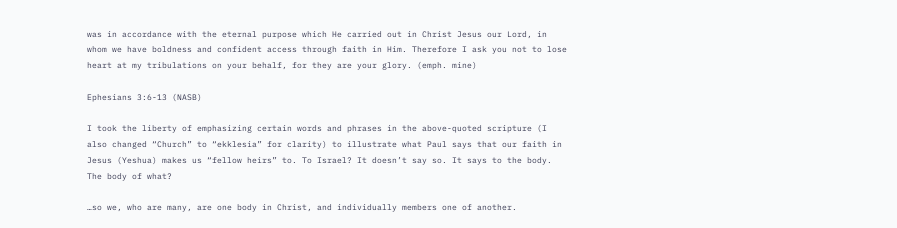was in accordance with the eternal purpose which He carried out in Christ Jesus our Lord, in whom we have boldness and confident access through faith in Him. Therefore I ask you not to lose heart at my tribulations on your behalf, for they are your glory. (emph. mine)

Ephesians 3:6-13 (NASB)

I took the liberty of emphasizing certain words and phrases in the above-quoted scripture (I also changed “Church” to “ekklesia” for clarity) to illustrate what Paul says that our faith in Jesus (Yeshua) makes us “fellow heirs” to. To Israel? It doesn’t say so. It says to the body. The body of what?

…so we, who are many, are one body in Christ, and individually members one of another.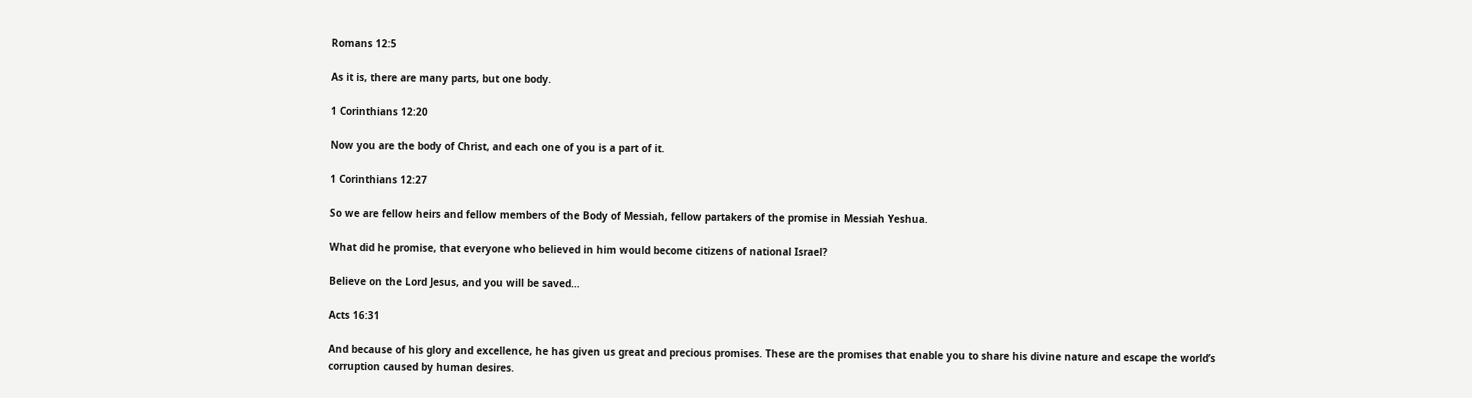Romans 12:5

As it is, there are many parts, but one body.

1 Corinthians 12:20

Now you are the body of Christ, and each one of you is a part of it.

1 Corinthians 12:27

So we are fellow heirs and fellow members of the Body of Messiah, fellow partakers of the promise in Messiah Yeshua.

What did he promise, that everyone who believed in him would become citizens of national Israel?

Believe on the Lord Jesus, and you will be saved…

Acts 16:31

And because of his glory and excellence, he has given us great and precious promises. These are the promises that enable you to share his divine nature and escape the world’s corruption caused by human desires.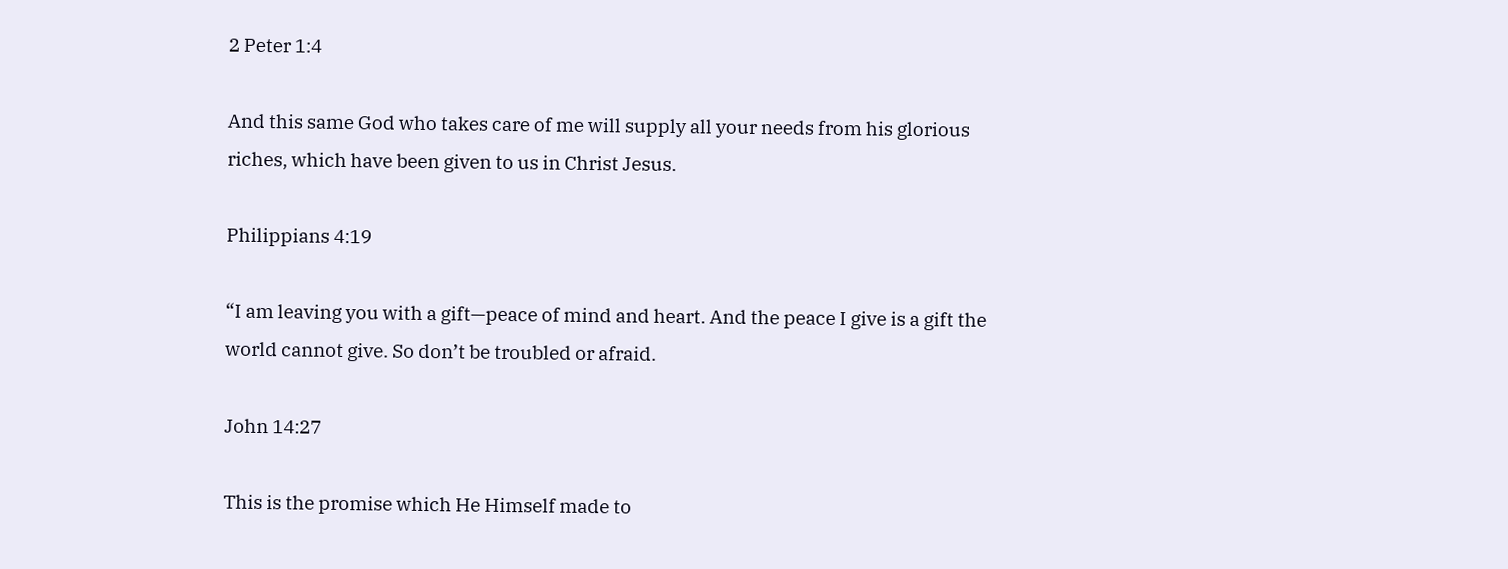2 Peter 1:4

And this same God who takes care of me will supply all your needs from his glorious riches, which have been given to us in Christ Jesus.

Philippians 4:19

“I am leaving you with a gift—peace of mind and heart. And the peace I give is a gift the world cannot give. So don’t be troubled or afraid.

John 14:27

This is the promise which He Himself made to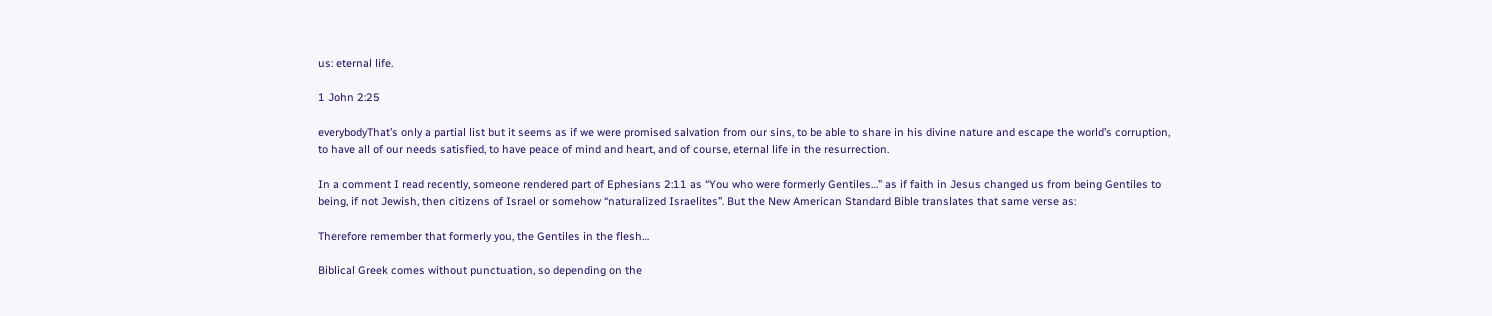us: eternal life.

1 John 2:25

everybodyThat’s only a partial list but it seems as if we were promised salvation from our sins, to be able to share in his divine nature and escape the world’s corruption, to have all of our needs satisfied, to have peace of mind and heart, and of course, eternal life in the resurrection.

In a comment I read recently, someone rendered part of Ephesians 2:11 as “You who were formerly Gentiles…” as if faith in Jesus changed us from being Gentiles to being, if not Jewish, then citizens of Israel or somehow “naturalized Israelites”. But the New American Standard Bible translates that same verse as:

Therefore remember that formerly you, the Gentiles in the flesh…

Biblical Greek comes without punctuation, so depending on the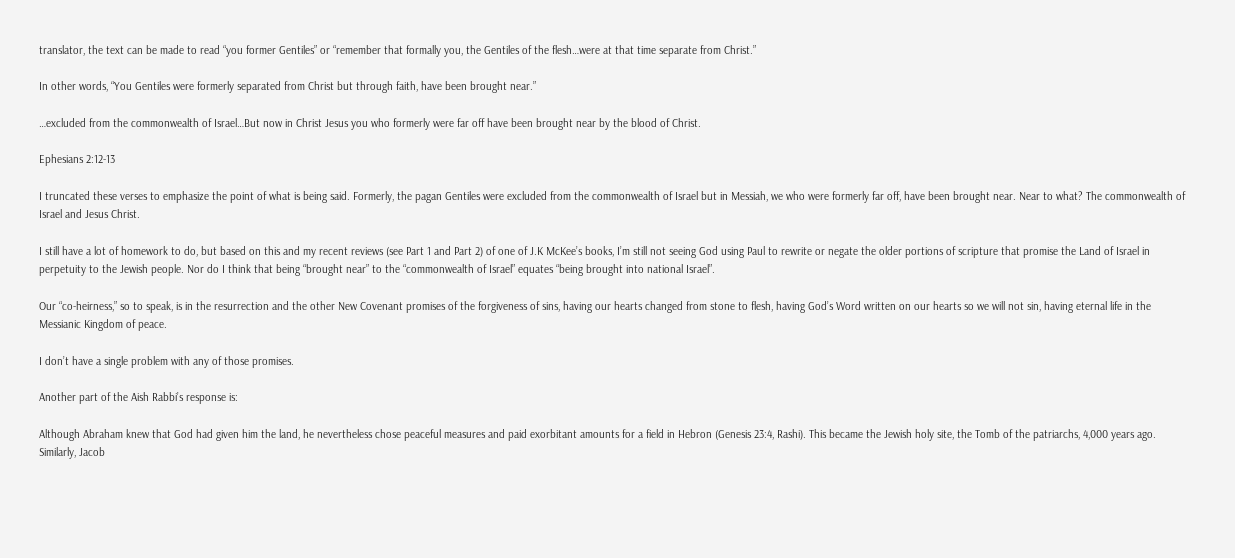translator, the text can be made to read “you former Gentiles” or “remember that formally you, the Gentiles of the flesh…were at that time separate from Christ.”

In other words, “You Gentiles were formerly separated from Christ but through faith, have been brought near.”

…excluded from the commonwealth of Israel…But now in Christ Jesus you who formerly were far off have been brought near by the blood of Christ.

Ephesians 2:12-13

I truncated these verses to emphasize the point of what is being said. Formerly, the pagan Gentiles were excluded from the commonwealth of Israel but in Messiah, we who were formerly far off, have been brought near. Near to what? The commonwealth of Israel and Jesus Christ.

I still have a lot of homework to do, but based on this and my recent reviews (see Part 1 and Part 2) of one of J.K McKee’s books, I’m still not seeing God using Paul to rewrite or negate the older portions of scripture that promise the Land of Israel in perpetuity to the Jewish people. Nor do I think that being “brought near” to the “commonwealth of Israel” equates “being brought into national Israel”.

Our “co-heirness,” so to speak, is in the resurrection and the other New Covenant promises of the forgiveness of sins, having our hearts changed from stone to flesh, having God’s Word written on our hearts so we will not sin, having eternal life in the Messianic Kingdom of peace.

I don’t have a single problem with any of those promises.

Another part of the Aish Rabbi’s response is:

Although Abraham knew that God had given him the land, he nevertheless chose peaceful measures and paid exorbitant amounts for a field in Hebron (Genesis 23:4, Rashi). This became the Jewish holy site, the Tomb of the patriarchs, 4,000 years ago. Similarly, Jacob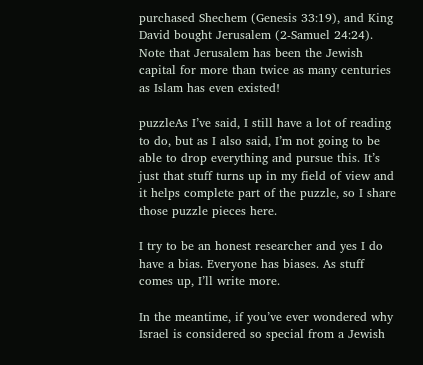purchased Shechem (Genesis 33:19), and King David bought Jerusalem (2-Samuel 24:24). Note that Jerusalem has been the Jewish capital for more than twice as many centuries as Islam has even existed!

puzzleAs I’ve said, I still have a lot of reading to do, but as I also said, I’m not going to be able to drop everything and pursue this. It’s just that stuff turns up in my field of view and it helps complete part of the puzzle, so I share those puzzle pieces here.

I try to be an honest researcher and yes I do have a bias. Everyone has biases. As stuff comes up, I’ll write more.

In the meantime, if you’ve ever wondered why Israel is considered so special from a Jewish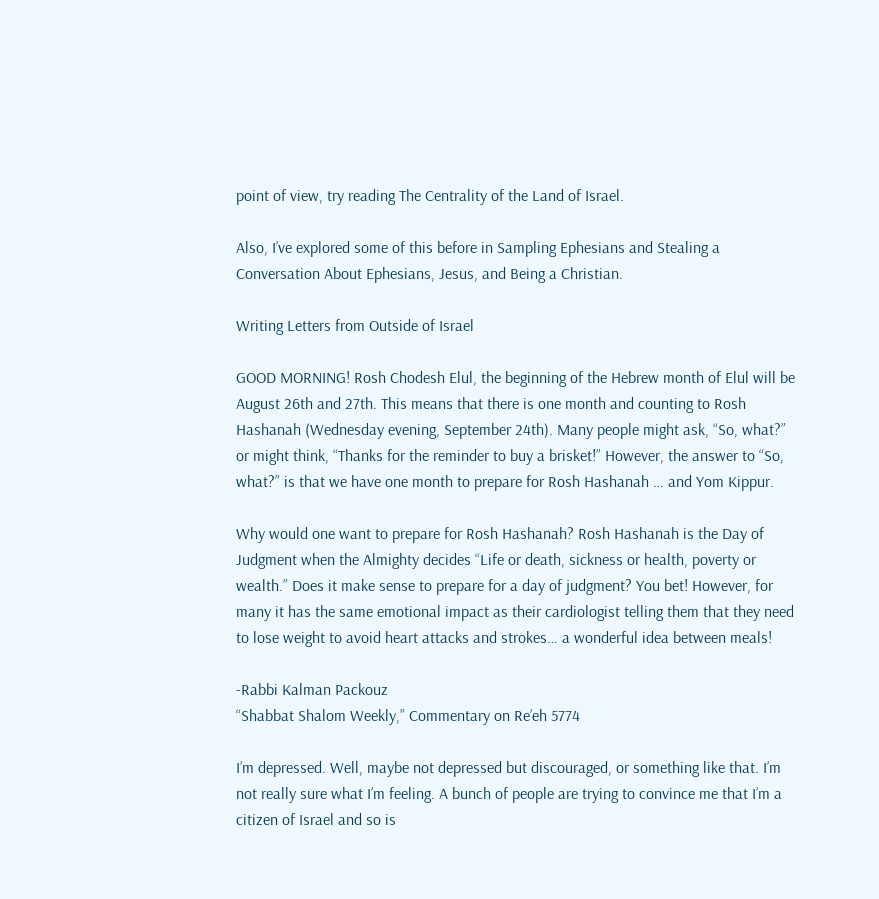point of view, try reading The Centrality of the Land of Israel.

Also, I’ve explored some of this before in Sampling Ephesians and Stealing a Conversation About Ephesians, Jesus, and Being a Christian.

Writing Letters from Outside of Israel

GOOD MORNING! Rosh Chodesh Elul, the beginning of the Hebrew month of Elul will be August 26th and 27th. This means that there is one month and counting to Rosh Hashanah (Wednesday evening, September 24th). Many people might ask, “So, what?” or might think, “Thanks for the reminder to buy a brisket!” However, the answer to “So, what?” is that we have one month to prepare for Rosh Hashanah … and Yom Kippur.

Why would one want to prepare for Rosh Hashanah? Rosh Hashanah is the Day of Judgment when the Almighty decides “Life or death, sickness or health, poverty or wealth.” Does it make sense to prepare for a day of judgment? You bet! However, for many it has the same emotional impact as their cardiologist telling them that they need to lose weight to avoid heart attacks and strokes… a wonderful idea between meals!

-Rabbi Kalman Packouz
“Shabbat Shalom Weekly,” Commentary on Re’eh 5774

I’m depressed. Well, maybe not depressed but discouraged, or something like that. I’m not really sure what I’m feeling. A bunch of people are trying to convince me that I’m a citizen of Israel and so is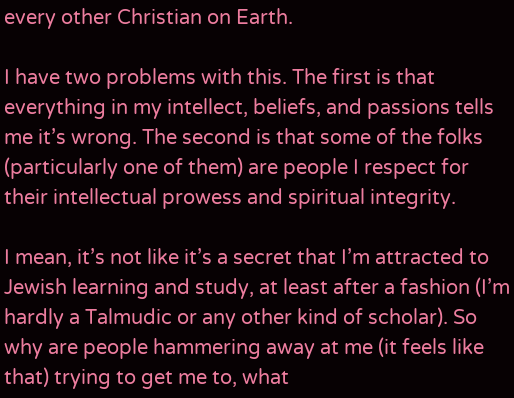every other Christian on Earth.

I have two problems with this. The first is that everything in my intellect, beliefs, and passions tells me it’s wrong. The second is that some of the folks (particularly one of them) are people I respect for their intellectual prowess and spiritual integrity.

I mean, it’s not like it’s a secret that I’m attracted to Jewish learning and study, at least after a fashion (I’m hardly a Talmudic or any other kind of scholar). So why are people hammering away at me (it feels like that) trying to get me to, what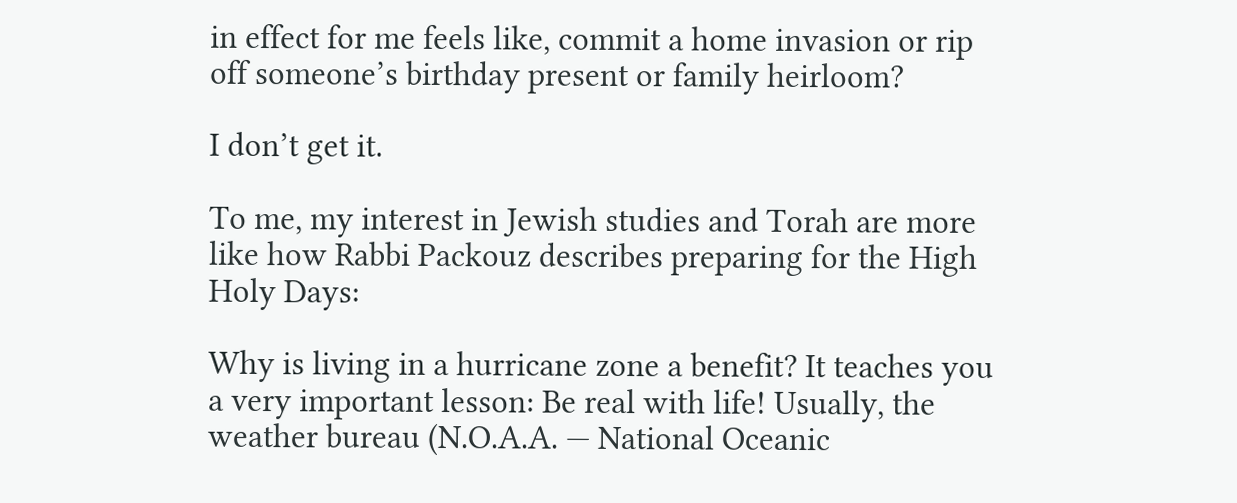in effect for me feels like, commit a home invasion or rip off someone’s birthday present or family heirloom?

I don’t get it.

To me, my interest in Jewish studies and Torah are more like how Rabbi Packouz describes preparing for the High Holy Days:

Why is living in a hurricane zone a benefit? It teaches you a very important lesson: Be real with life! Usually, the weather bureau (N.O.A.A. — National Oceanic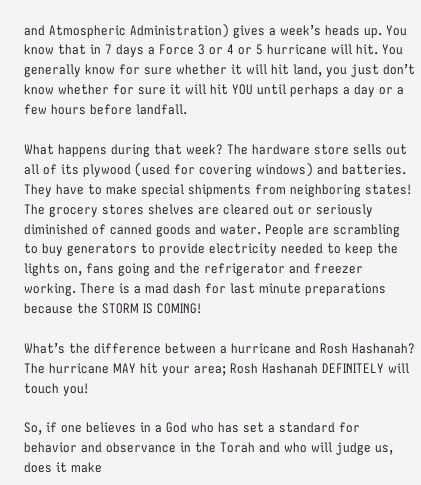and Atmospheric Administration) gives a week’s heads up. You know that in 7 days a Force 3 or 4 or 5 hurricane will hit. You generally know for sure whether it will hit land, you just don’t know whether for sure it will hit YOU until perhaps a day or a few hours before landfall.

What happens during that week? The hardware store sells out all of its plywood (used for covering windows) and batteries. They have to make special shipments from neighboring states! The grocery stores shelves are cleared out or seriously diminished of canned goods and water. People are scrambling to buy generators to provide electricity needed to keep the lights on, fans going and the refrigerator and freezer working. There is a mad dash for last minute preparations because the STORM IS COMING!

What’s the difference between a hurricane and Rosh Hashanah? The hurricane MAY hit your area; Rosh Hashanah DEFINITELY will touch you!

So, if one believes in a God who has set a standard for behavior and observance in the Torah and who will judge us, does it make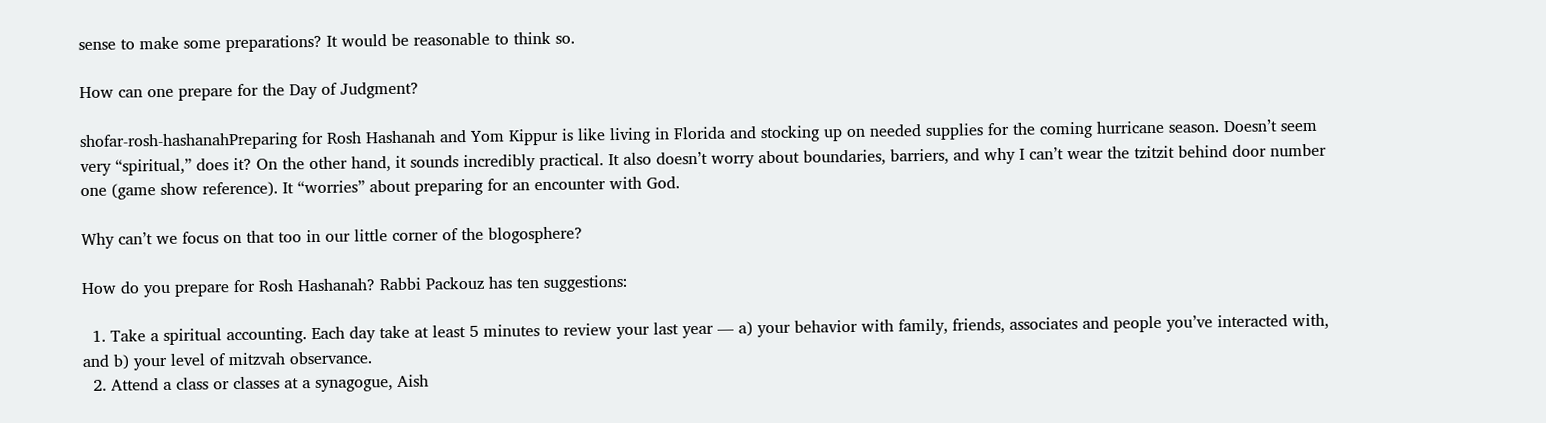sense to make some preparations? It would be reasonable to think so.

How can one prepare for the Day of Judgment?

shofar-rosh-hashanahPreparing for Rosh Hashanah and Yom Kippur is like living in Florida and stocking up on needed supplies for the coming hurricane season. Doesn’t seem very “spiritual,” does it? On the other hand, it sounds incredibly practical. It also doesn’t worry about boundaries, barriers, and why I can’t wear the tzitzit behind door number one (game show reference). It “worries” about preparing for an encounter with God.

Why can’t we focus on that too in our little corner of the blogosphere?

How do you prepare for Rosh Hashanah? Rabbi Packouz has ten suggestions:

  1. Take a spiritual accounting. Each day take at least 5 minutes to review your last year — a) your behavior with family, friends, associates and people you’ve interacted with, and b) your level of mitzvah observance.
  2. Attend a class or classes at a synagogue, Aish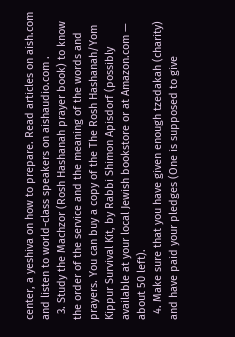center, a yeshiva on how to prepare. Read articles on aish.com and listen to world-class speakers on aishaudio.com .
  3. Study the Machzor (Rosh Hashanah prayer book) to know the order of the service and the meaning of the words and prayers. You can buy a copy of the The Rosh Hashanah/Yom Kippur Survival Kit, by Rabbi Shimon Apisdorf (possibly available at your local Jewish bookstore or at Amazon.com — about 50 left).
  4. Make sure that you have given enough tzedakah (charity) and have paid your pledges (One is supposed to give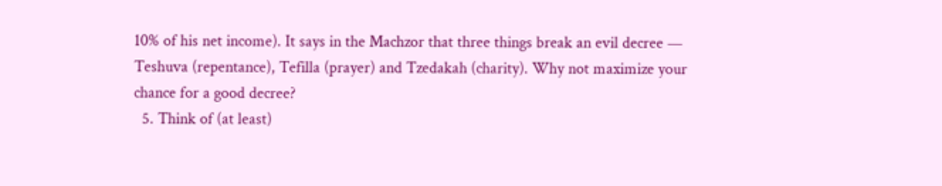10% of his net income). It says in the Machzor that three things break an evil decree — Teshuva (repentance), Tefilla (prayer) and Tzedakah (charity). Why not maximize your chance for a good decree?
  5. Think of (at least)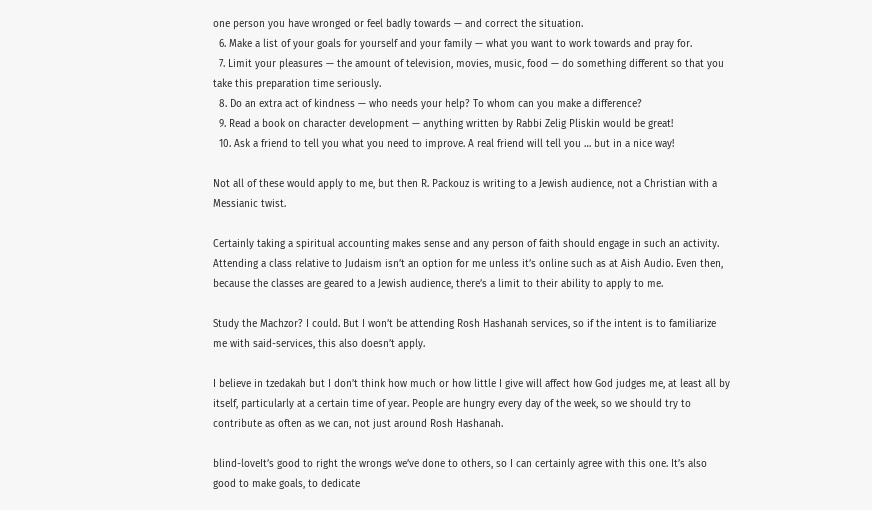one person you have wronged or feel badly towards — and correct the situation.
  6. Make a list of your goals for yourself and your family — what you want to work towards and pray for.
  7. Limit your pleasures — the amount of television, movies, music, food — do something different so that you take this preparation time seriously.
  8. Do an extra act of kindness — who needs your help? To whom can you make a difference?
  9. Read a book on character development — anything written by Rabbi Zelig Pliskin would be great!
  10. Ask a friend to tell you what you need to improve. A real friend will tell you … but in a nice way!

Not all of these would apply to me, but then R. Packouz is writing to a Jewish audience, not a Christian with a Messianic twist.

Certainly taking a spiritual accounting makes sense and any person of faith should engage in such an activity. Attending a class relative to Judaism isn’t an option for me unless it’s online such as at Aish Audio. Even then, because the classes are geared to a Jewish audience, there’s a limit to their ability to apply to me.

Study the Machzor? I could. But I won’t be attending Rosh Hashanah services, so if the intent is to familiarize me with said-services, this also doesn’t apply.

I believe in tzedakah but I don’t think how much or how little I give will affect how God judges me, at least all by itself, particularly at a certain time of year. People are hungry every day of the week, so we should try to contribute as often as we can, not just around Rosh Hashanah.

blind-loveIt’s good to right the wrongs we’ve done to others, so I can certainly agree with this one. It’s also good to make goals, to dedicate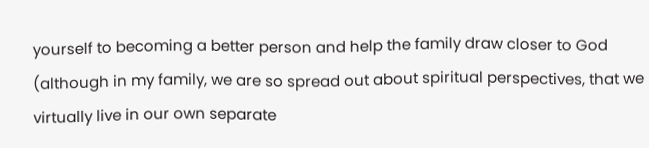yourself to becoming a better person and help the family draw closer to God (although in my family, we are so spread out about spiritual perspectives, that we virtually live in our own separate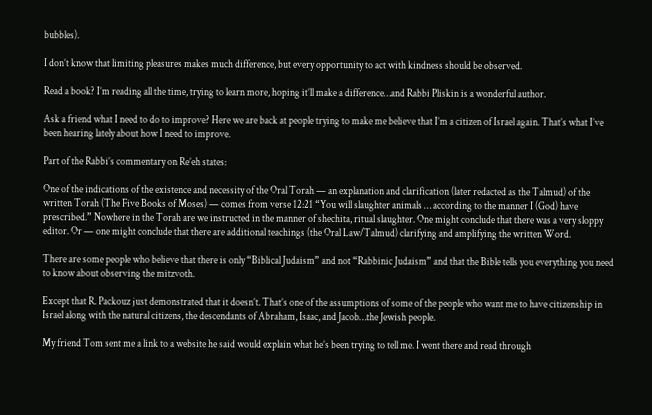bubbles).

I don’t know that limiting pleasures makes much difference, but every opportunity to act with kindness should be observed.

Read a book? I’m reading all the time, trying to learn more, hoping it’ll make a difference…and Rabbi Pliskin is a wonderful author.

Ask a friend what I need to do to improve? Here we are back at people trying to make me believe that I’m a citizen of Israel again. That’s what I’ve been hearing lately about how I need to improve.

Part of the Rabbi’s commentary on Re’eh states:

One of the indications of the existence and necessity of the Oral Torah — an explanation and clarification (later redacted as the Talmud) of the written Torah (The Five Books of Moses) — comes from verse 12:21 “You will slaughter animals … according to the manner I (God) have prescribed.” Nowhere in the Torah are we instructed in the manner of shechita, ritual slaughter. One might conclude that there was a very sloppy editor. Or — one might conclude that there are additional teachings (the Oral Law/Talmud) clarifying and amplifying the written Word.

There are some people who believe that there is only “Biblical Judaism” and not “Rabbinic Judaism” and that the Bible tells you everything you need to know about observing the mitzvoth.

Except that R. Packouz just demonstrated that it doesn’t. That’s one of the assumptions of some of the people who want me to have citizenship in Israel along with the natural citizens, the descendants of Abraham, Isaac, and Jacob…the Jewish people.

My friend Tom sent me a link to a website he said would explain what he’s been trying to tell me. I went there and read through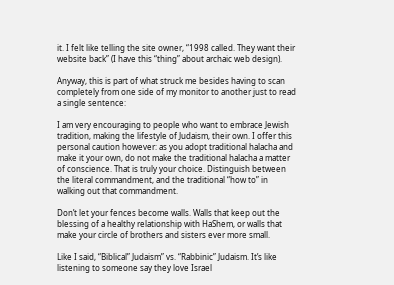it. I felt like telling the site owner, “1998 called. They want their website back” (I have this “thing” about archaic web design).

Anyway, this is part of what struck me besides having to scan completely from one side of my monitor to another just to read a single sentence:

I am very encouraging to people who want to embrace Jewish tradition, making the lifestyle of Judaism, their own. I offer this personal caution however: as you adopt traditional halacha and make it your own, do not make the traditional halacha a matter of conscience. That is truly your choice. Distinguish between the literal commandment, and the traditional “how to” in walking out that commandment.

Don’t let your fences become walls. Walls that keep out the blessing of a healthy relationship with HaShem, or walls that make your circle of brothers and sisters ever more small.

Like I said, “Biblical” Judaism” vs. “Rabbinic” Judaism. It’s like listening to someone say they love Israel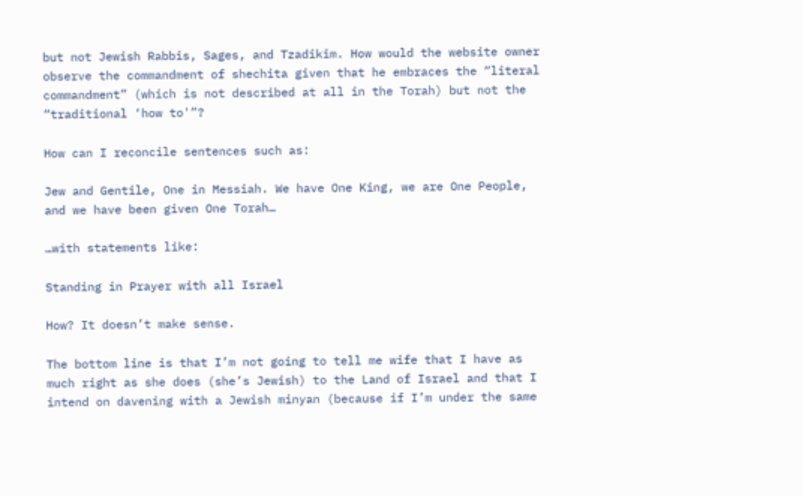but not Jewish Rabbis, Sages, and Tzadikim. How would the website owner observe the commandment of shechita given that he embraces the “literal commandment” (which is not described at all in the Torah) but not the “traditional ‘how to'”?

How can I reconcile sentences such as:

Jew and Gentile, One in Messiah. We have One King, we are One People, and we have been given One Torah…

…with statements like:

Standing in Prayer with all Israel

How? It doesn’t make sense.

The bottom line is that I’m not going to tell me wife that I have as much right as she does (she’s Jewish) to the Land of Israel and that I intend on davening with a Jewish minyan (because if I’m under the same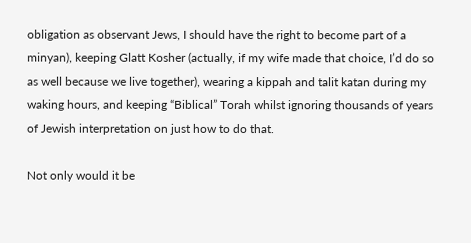obligation as observant Jews, I should have the right to become part of a minyan), keeping Glatt Kosher (actually, if my wife made that choice, I’d do so as well because we live together), wearing a kippah and talit katan during my waking hours, and keeping “Biblical” Torah whilst ignoring thousands of years of Jewish interpretation on just how to do that.

Not only would it be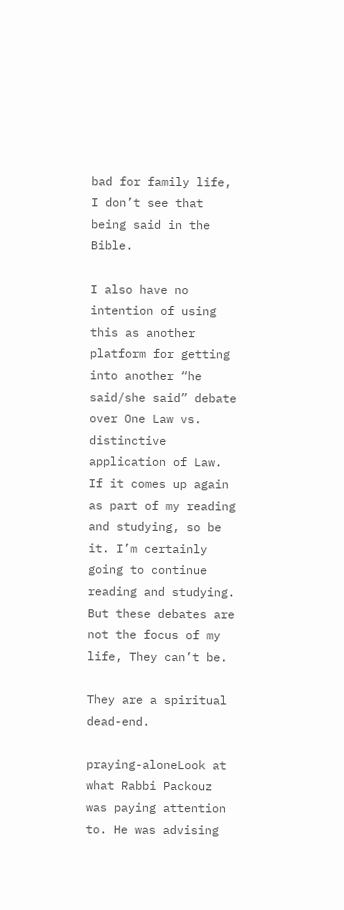bad for family life, I don’t see that being said in the Bible.

I also have no intention of using this as another platform for getting into another “he said/she said” debate over One Law vs. distinctive application of Law. If it comes up again as part of my reading and studying, so be it. I’m certainly going to continue reading and studying. But these debates are not the focus of my life, They can’t be.

They are a spiritual dead-end.

praying-aloneLook at what Rabbi Packouz was paying attention to. He was advising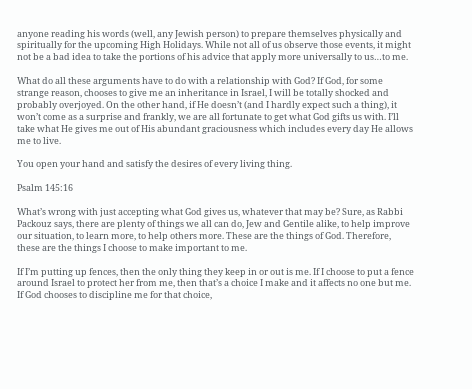anyone reading his words (well, any Jewish person) to prepare themselves physically and spiritually for the upcoming High Holidays. While not all of us observe those events, it might not be a bad idea to take the portions of his advice that apply more universally to us…to me.

What do all these arguments have to do with a relationship with God? If God, for some strange reason, chooses to give me an inheritance in Israel, I will be totally shocked and probably overjoyed. On the other hand, if He doesn’t (and I hardly expect such a thing), it won’t come as a surprise and frankly, we are all fortunate to get what God gifts us with. I’ll take what He gives me out of His abundant graciousness which includes every day He allows me to live.

You open your hand and satisfy the desires of every living thing.

Psalm 145:16

What’s wrong with just accepting what God gives us, whatever that may be? Sure, as Rabbi Packouz says, there are plenty of things we all can do, Jew and Gentile alike, to help improve our situation, to learn more, to help others more. These are the things of God. Therefore, these are the things I choose to make important to me.

If I’m putting up fences, then the only thing they keep in or out is me. If I choose to put a fence around Israel to protect her from me, then that’s a choice I make and it affects no one but me. If God chooses to discipline me for that choice,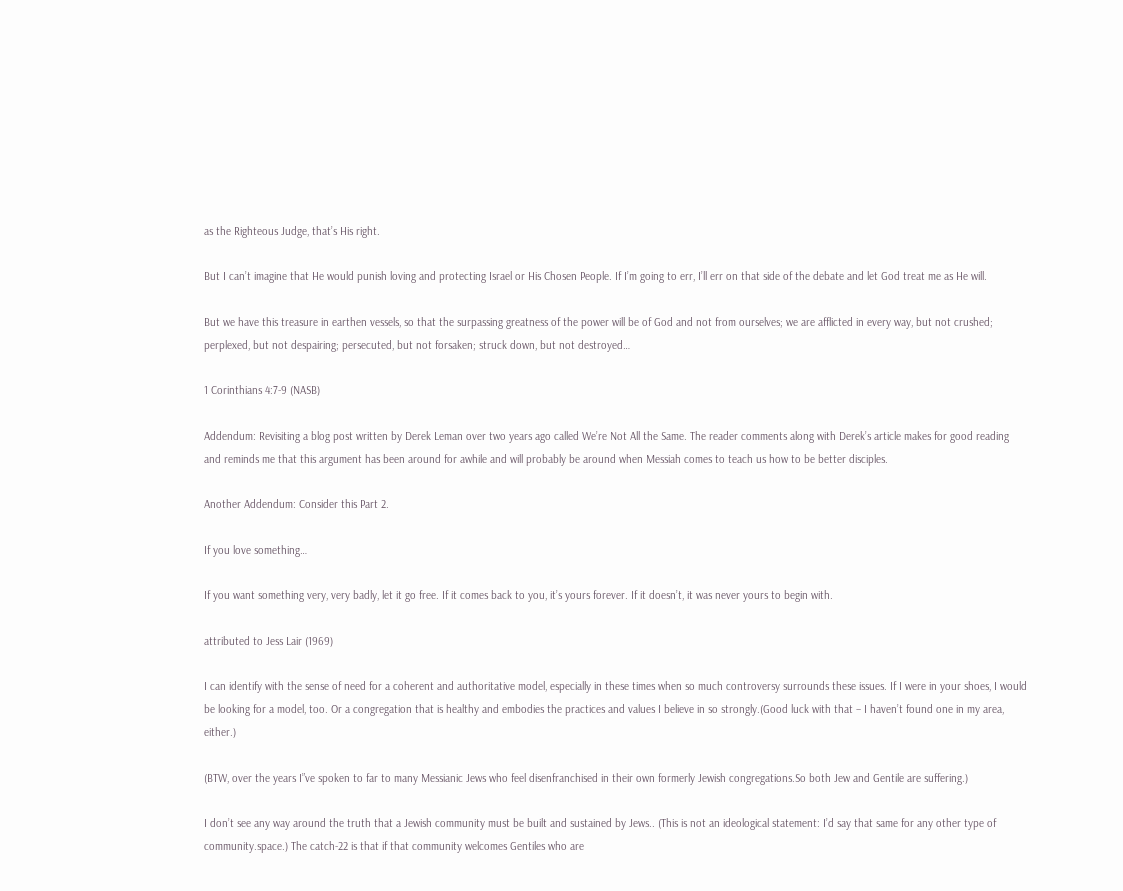as the Righteous Judge, that’s His right.

But I can’t imagine that He would punish loving and protecting Israel or His Chosen People. If I’m going to err, I’ll err on that side of the debate and let God treat me as He will.

But we have this treasure in earthen vessels, so that the surpassing greatness of the power will be of God and not from ourselves; we are afflicted in every way, but not crushed; perplexed, but not despairing; persecuted, but not forsaken; struck down, but not destroyed…

1 Corinthians 4:7-9 (NASB)

Addendum: Revisiting a blog post written by Derek Leman over two years ago called We’re Not All the Same. The reader comments along with Derek’s article makes for good reading and reminds me that this argument has been around for awhile and will probably be around when Messiah comes to teach us how to be better disciples.

Another Addendum: Consider this Part 2.

If you love something…

If you want something very, very badly, let it go free. If it comes back to you, it’s yours forever. If it doesn’t, it was never yours to begin with.

attributed to Jess Lair (1969)

I can identify with the sense of need for a coherent and authoritative model, especially in these times when so much controversy surrounds these issues. If I were in your shoes, I would be looking for a model, too. Or a congregation that is healthy and embodies the practices and values I believe in so strongly.(Good luck with that – I haven’t found one in my area, either.)

(BTW, over the years I”ve spoken to far to many Messianic Jews who feel disenfranchised in their own formerly Jewish congregations.So both Jew and Gentile are suffering.)

I don’t see any way around the truth that a Jewish community must be built and sustained by Jews.. (This is not an ideological statement: I’d say that same for any other type of community.space.) The catch-22 is that if that community welcomes Gentiles who are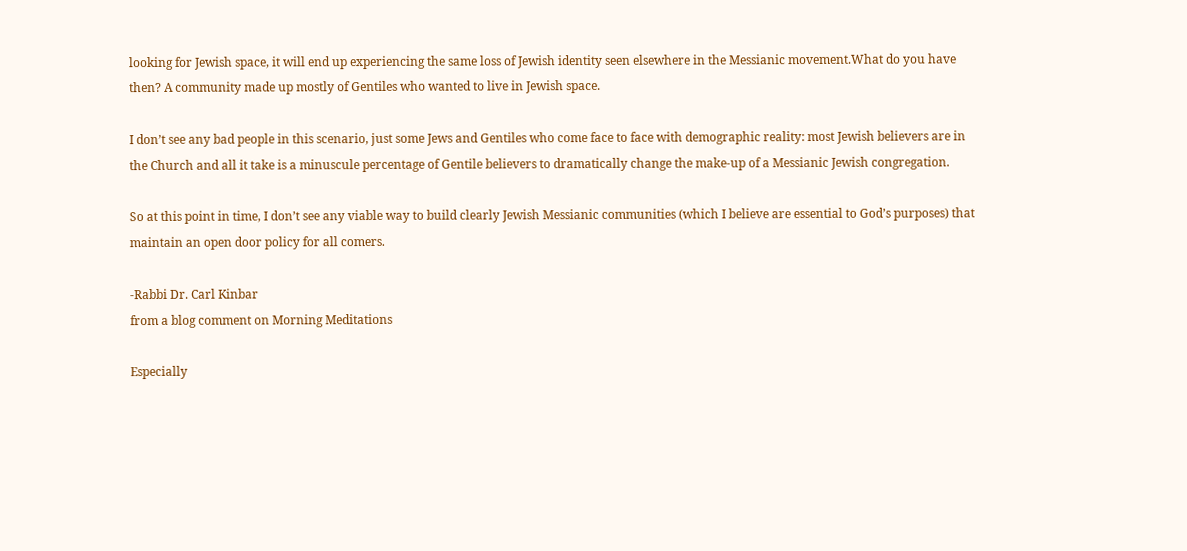looking for Jewish space, it will end up experiencing the same loss of Jewish identity seen elsewhere in the Messianic movement.What do you have then? A community made up mostly of Gentiles who wanted to live in Jewish space.

I don’t see any bad people in this scenario, just some Jews and Gentiles who come face to face with demographic reality: most Jewish believers are in the Church and all it take is a minuscule percentage of Gentile believers to dramatically change the make-up of a Messianic Jewish congregation.

So at this point in time, I don’t see any viable way to build clearly Jewish Messianic communities (which I believe are essential to God’s purposes) that maintain an open door policy for all comers.

-Rabbi Dr. Carl Kinbar
from a blog comment on Morning Meditations

Especially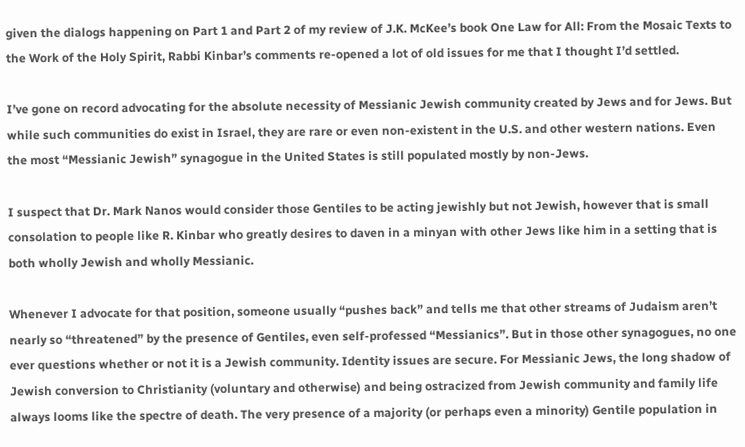given the dialogs happening on Part 1 and Part 2 of my review of J.K. McKee’s book One Law for All: From the Mosaic Texts to the Work of the Holy Spirit, Rabbi Kinbar’s comments re-opened a lot of old issues for me that I thought I’d settled.

I’ve gone on record advocating for the absolute necessity of Messianic Jewish community created by Jews and for Jews. But while such communities do exist in Israel, they are rare or even non-existent in the U.S. and other western nations. Even the most “Messianic Jewish” synagogue in the United States is still populated mostly by non-Jews.

I suspect that Dr. Mark Nanos would consider those Gentiles to be acting jewishly but not Jewish, however that is small consolation to people like R. Kinbar who greatly desires to daven in a minyan with other Jews like him in a setting that is both wholly Jewish and wholly Messianic.

Whenever I advocate for that position, someone usually “pushes back” and tells me that other streams of Judaism aren’t nearly so “threatened” by the presence of Gentiles, even self-professed “Messianics”. But in those other synagogues, no one ever questions whether or not it is a Jewish community. Identity issues are secure. For Messianic Jews, the long shadow of Jewish conversion to Christianity (voluntary and otherwise) and being ostracized from Jewish community and family life always looms like the spectre of death. The very presence of a majority (or perhaps even a minority) Gentile population in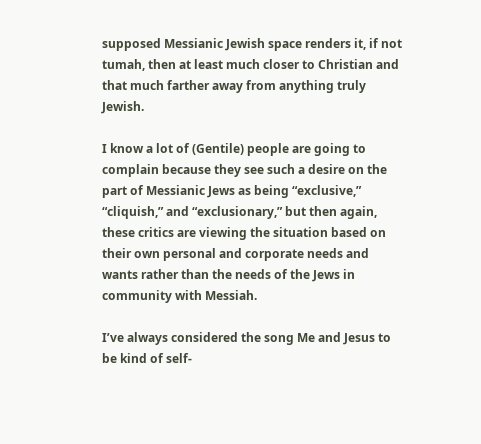supposed Messianic Jewish space renders it, if not tumah, then at least much closer to Christian and that much farther away from anything truly Jewish.

I know a lot of (Gentile) people are going to complain because they see such a desire on the part of Messianic Jews as being “exclusive,” “cliquish,” and “exclusionary,” but then again, these critics are viewing the situation based on their own personal and corporate needs and wants rather than the needs of the Jews in community with Messiah.

I’ve always considered the song Me and Jesus to be kind of self-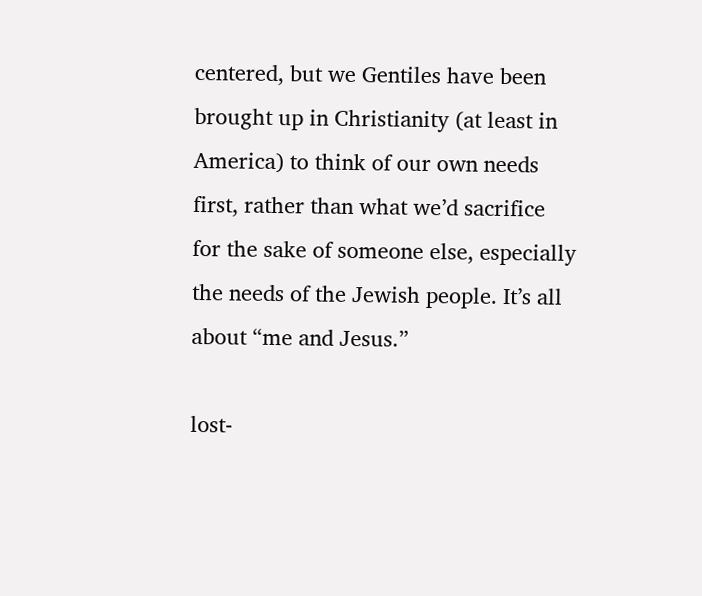centered, but we Gentiles have been brought up in Christianity (at least in America) to think of our own needs first, rather than what we’d sacrifice for the sake of someone else, especially the needs of the Jewish people. It’s all about “me and Jesus.”

lost-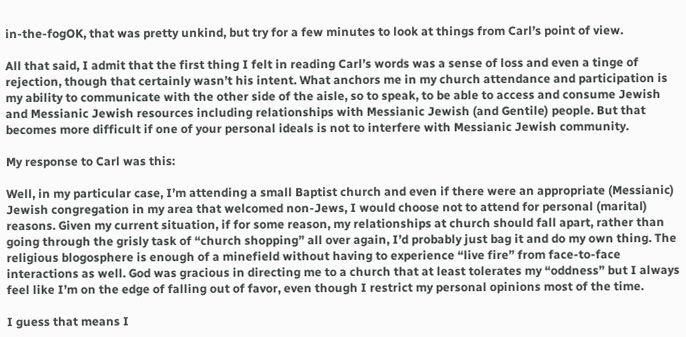in-the-fogOK, that was pretty unkind, but try for a few minutes to look at things from Carl’s point of view.

All that said, I admit that the first thing I felt in reading Carl’s words was a sense of loss and even a tinge of rejection, though that certainly wasn’t his intent. What anchors me in my church attendance and participation is my ability to communicate with the other side of the aisle, so to speak, to be able to access and consume Jewish and Messianic Jewish resources including relationships with Messianic Jewish (and Gentile) people. But that becomes more difficult if one of your personal ideals is not to interfere with Messianic Jewish community.

My response to Carl was this:

Well, in my particular case, I’m attending a small Baptist church and even if there were an appropriate (Messianic) Jewish congregation in my area that welcomed non-Jews, I would choose not to attend for personal (marital) reasons. Given my current situation, if for some reason, my relationships at church should fall apart, rather than going through the grisly task of “church shopping” all over again, I’d probably just bag it and do my own thing. The religious blogosphere is enough of a minefield without having to experience “live fire” from face-to-face interactions as well. God was gracious in directing me to a church that at least tolerates my “oddness” but I always feel like I’m on the edge of falling out of favor, even though I restrict my personal opinions most of the time.

I guess that means I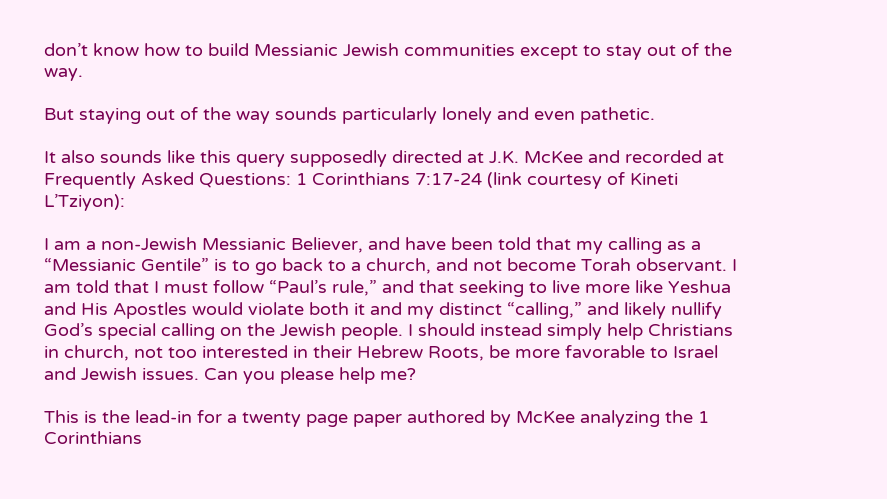don’t know how to build Messianic Jewish communities except to stay out of the way.

But staying out of the way sounds particularly lonely and even pathetic.

It also sounds like this query supposedly directed at J.K. McKee and recorded at Frequently Asked Questions: 1 Corinthians 7:17-24 (link courtesy of Kineti L’Tziyon):

I am a non-Jewish Messianic Believer, and have been told that my calling as a “Messianic Gentile” is to go back to a church, and not become Torah observant. I am told that I must follow “Paul’s rule,” and that seeking to live more like Yeshua and His Apostles would violate both it and my distinct “calling,” and likely nullify God’s special calling on the Jewish people. I should instead simply help Christians in church, not too interested in their Hebrew Roots, be more favorable to Israel and Jewish issues. Can you please help me?

This is the lead-in for a twenty page paper authored by McKee analyzing the 1 Corinthians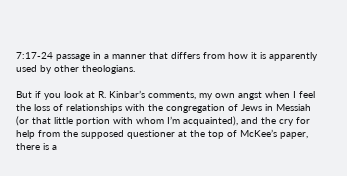7:17-24 passage in a manner that differs from how it is apparently used by other theologians.

But if you look at R. Kinbar’s comments, my own angst when I feel the loss of relationships with the congregation of Jews in Messiah (or that little portion with whom I’m acquainted), and the cry for help from the supposed questioner at the top of McKee’s paper, there is a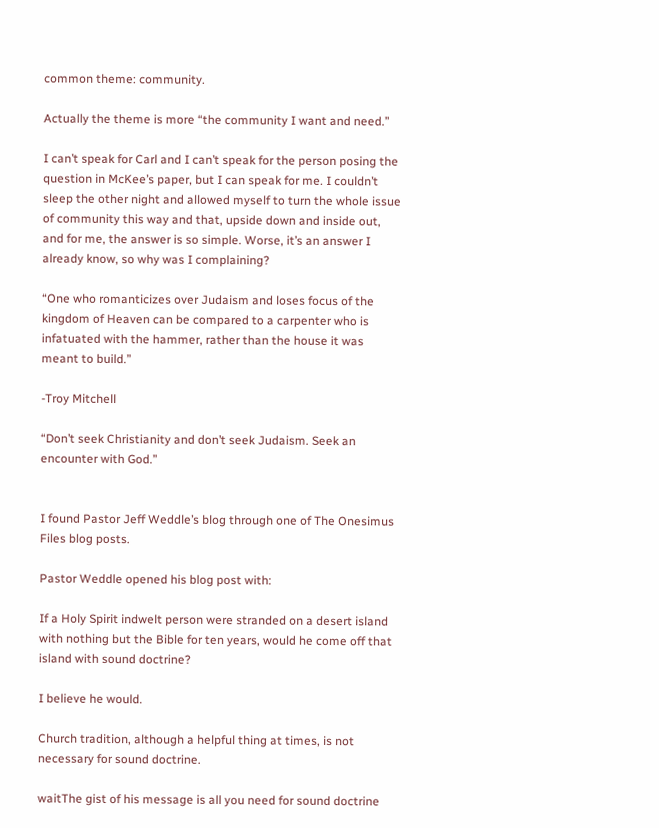common theme: community.

Actually the theme is more “the community I want and need.”

I can’t speak for Carl and I can’t speak for the person posing the question in McKee’s paper, but I can speak for me. I couldn’t sleep the other night and allowed myself to turn the whole issue of community this way and that, upside down and inside out, and for me, the answer is so simple. Worse, it’s an answer I already know, so why was I complaining?

“One who romanticizes over Judaism and loses focus of the kingdom of Heaven can be compared to a carpenter who is infatuated with the hammer, rather than the house it was meant to build.”

-Troy Mitchell

“Don’t seek Christianity and don’t seek Judaism. Seek an encounter with God.”


I found Pastor Jeff Weddle’s blog through one of The Onesimus Files blog posts.

Pastor Weddle opened his blog post with:

If a Holy Spirit indwelt person were stranded on a desert island with nothing but the Bible for ten years, would he come off that island with sound doctrine?

I believe he would.

Church tradition, although a helpful thing at times, is not necessary for sound doctrine.

waitThe gist of his message is all you need for sound doctrine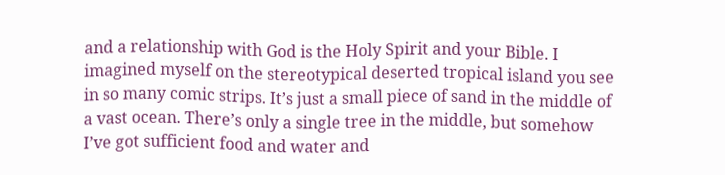and a relationship with God is the Holy Spirit and your Bible. I imagined myself on the stereotypical deserted tropical island you see in so many comic strips. It’s just a small piece of sand in the middle of a vast ocean. There’s only a single tree in the middle, but somehow I’ve got sufficient food and water and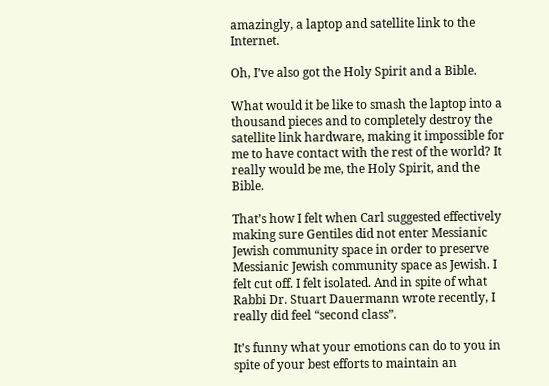amazingly, a laptop and satellite link to the Internet.

Oh, I’ve also got the Holy Spirit and a Bible.

What would it be like to smash the laptop into a thousand pieces and to completely destroy the satellite link hardware, making it impossible for me to have contact with the rest of the world? It really would be me, the Holy Spirit, and the Bible.

That’s how I felt when Carl suggested effectively making sure Gentiles did not enter Messianic Jewish community space in order to preserve Messianic Jewish community space as Jewish. I felt cut off. I felt isolated. And in spite of what Rabbi Dr. Stuart Dauermann wrote recently, I really did feel “second class”.

It’s funny what your emotions can do to you in spite of your best efforts to maintain an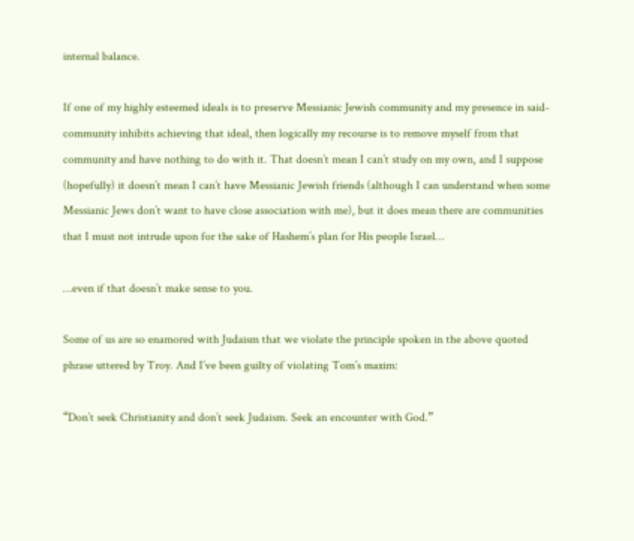internal balance.

If one of my highly esteemed ideals is to preserve Messianic Jewish community and my presence in said-community inhibits achieving that ideal, then logically my recourse is to remove myself from that community and have nothing to do with it. That doesn’t mean I can’t study on my own, and I suppose (hopefully) it doesn’t mean I can’t have Messianic Jewish friends (although I can understand when some Messianic Jews don’t want to have close association with me), but it does mean there are communities that I must not intrude upon for the sake of Hashem’s plan for His people Israel…

…even if that doesn’t make sense to you.

Some of us are so enamored with Judaism that we violate the principle spoken in the above quoted phrase uttered by Troy. And I’ve been guilty of violating Tom’s maxim:

“Don’t seek Christianity and don’t seek Judaism. Seek an encounter with God.”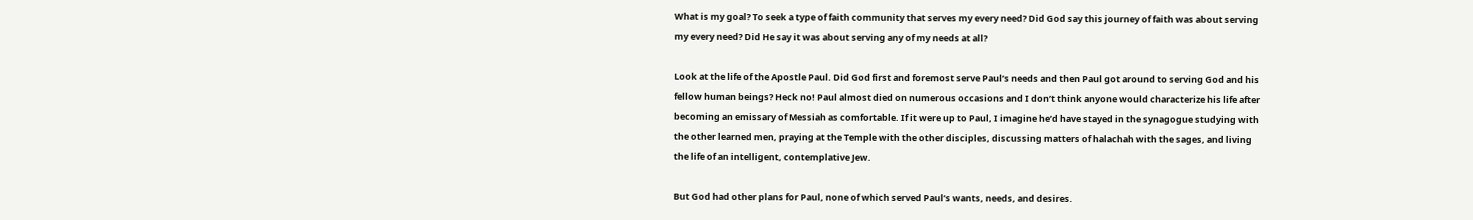What is my goal? To seek a type of faith community that serves my every need? Did God say this journey of faith was about serving my every need? Did He say it was about serving any of my needs at all?

Look at the life of the Apostle Paul. Did God first and foremost serve Paul’s needs and then Paul got around to serving God and his fellow human beings? Heck no! Paul almost died on numerous occasions and I don’t think anyone would characterize his life after becoming an emissary of Messiah as comfortable. If it were up to Paul, I imagine he’d have stayed in the synagogue studying with the other learned men, praying at the Temple with the other disciples, discussing matters of halachah with the sages, and living the life of an intelligent, contemplative Jew.

But God had other plans for Paul, none of which served Paul’s wants, needs, and desires.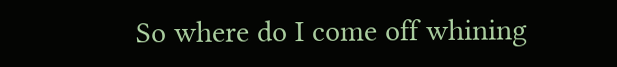So where do I come off whining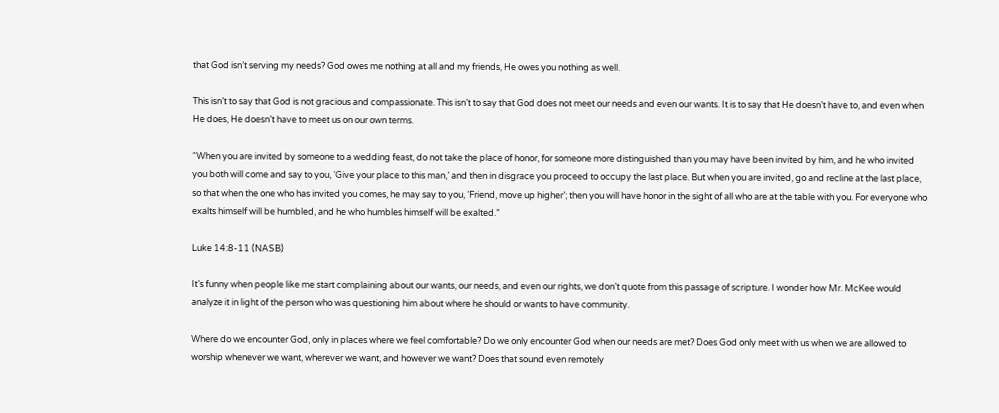that God isn’t serving my needs? God owes me nothing at all and my friends, He owes you nothing as well.

This isn’t to say that God is not gracious and compassionate. This isn’t to say that God does not meet our needs and even our wants. It is to say that He doesn’t have to, and even when He does, He doesn’t have to meet us on our own terms.

“When you are invited by someone to a wedding feast, do not take the place of honor, for someone more distinguished than you may have been invited by him, and he who invited you both will come and say to you, ‘Give your place to this man,’ and then in disgrace you proceed to occupy the last place. But when you are invited, go and recline at the last place, so that when the one who has invited you comes, he may say to you, ‘Friend, move up higher’; then you will have honor in the sight of all who are at the table with you. For everyone who exalts himself will be humbled, and he who humbles himself will be exalted.”

Luke 14:8-11 (NASB)

It’s funny when people like me start complaining about our wants, our needs, and even our rights, we don’t quote from this passage of scripture. I wonder how Mr. McKee would analyze it in light of the person who was questioning him about where he should or wants to have community.

Where do we encounter God, only in places where we feel comfortable? Do we only encounter God when our needs are met? Does God only meet with us when we are allowed to worship whenever we want, wherever we want, and however we want? Does that sound even remotely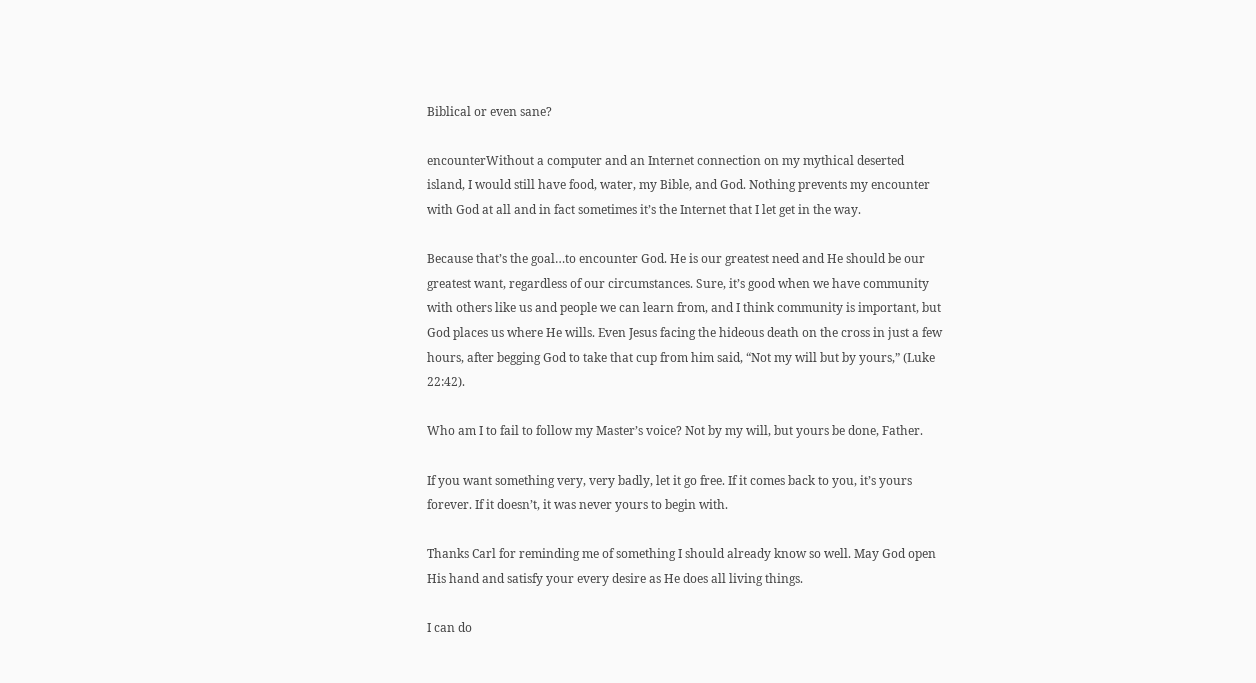Biblical or even sane?

encounterWithout a computer and an Internet connection on my mythical deserted island, I would still have food, water, my Bible, and God. Nothing prevents my encounter with God at all and in fact sometimes it’s the Internet that I let get in the way.

Because that’s the goal…to encounter God. He is our greatest need and He should be our greatest want, regardless of our circumstances. Sure, it’s good when we have community with others like us and people we can learn from, and I think community is important, but God places us where He wills. Even Jesus facing the hideous death on the cross in just a few hours, after begging God to take that cup from him said, “Not my will but by yours,” (Luke 22:42).

Who am I to fail to follow my Master’s voice? Not by my will, but yours be done, Father.

If you want something very, very badly, let it go free. If it comes back to you, it’s yours forever. If it doesn’t, it was never yours to begin with.

Thanks Carl for reminding me of something I should already know so well. May God open His hand and satisfy your every desire as He does all living things.

I can do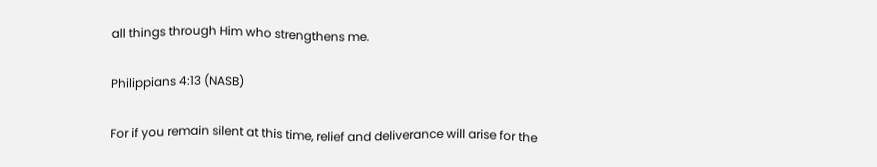all things through Him who strengthens me.

Philippians 4:13 (NASB)

For if you remain silent at this time, relief and deliverance will arise for the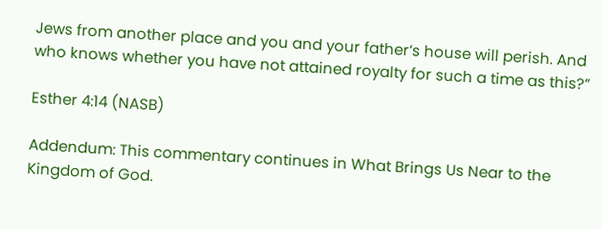Jews from another place and you and your father’s house will perish. And who knows whether you have not attained royalty for such a time as this?”

Esther 4:14 (NASB)

Addendum: This commentary continues in What Brings Us Near to the Kingdom of God.